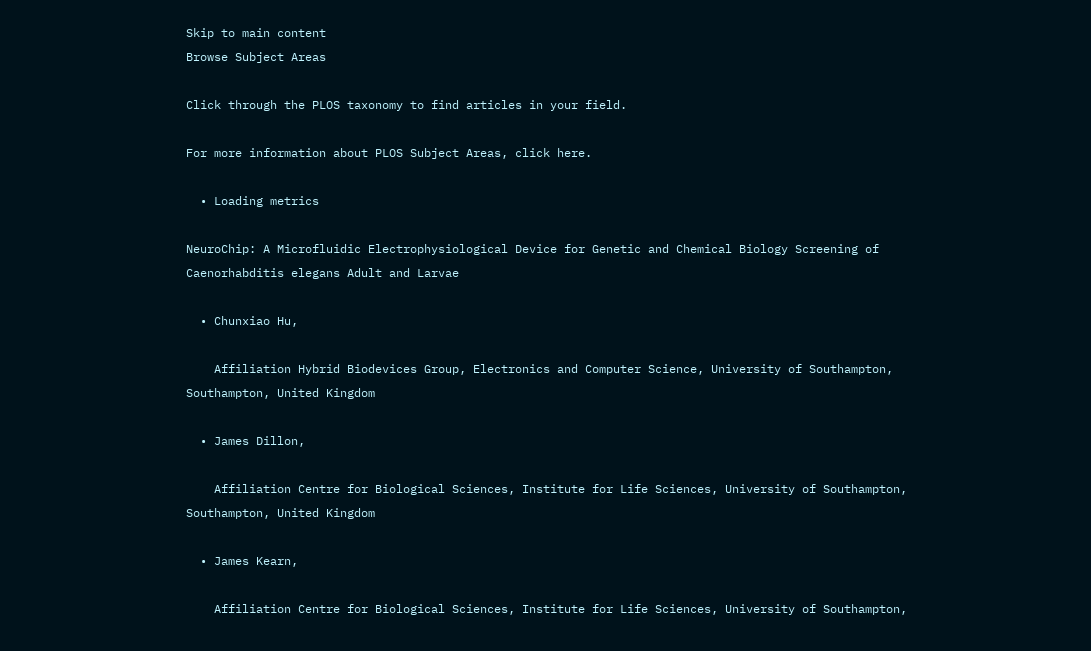Skip to main content
Browse Subject Areas

Click through the PLOS taxonomy to find articles in your field.

For more information about PLOS Subject Areas, click here.

  • Loading metrics

NeuroChip: A Microfluidic Electrophysiological Device for Genetic and Chemical Biology Screening of Caenorhabditis elegans Adult and Larvae

  • Chunxiao Hu,

    Affiliation Hybrid Biodevices Group, Electronics and Computer Science, University of Southampton, Southampton, United Kingdom

  • James Dillon,

    Affiliation Centre for Biological Sciences, Institute for Life Sciences, University of Southampton, Southampton, United Kingdom

  • James Kearn,

    Affiliation Centre for Biological Sciences, Institute for Life Sciences, University of Southampton,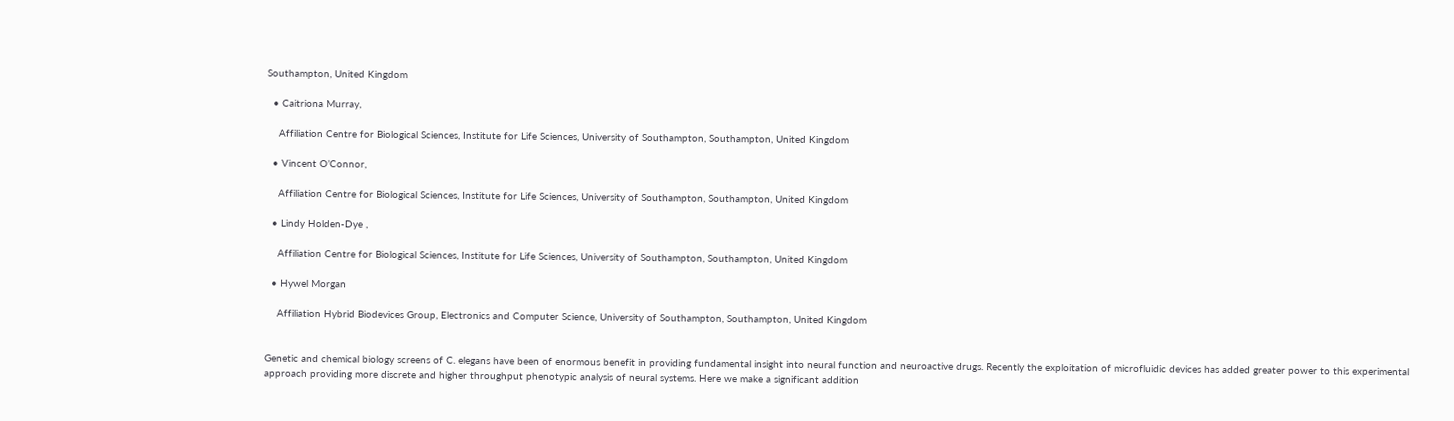Southampton, United Kingdom

  • Caitriona Murray,

    Affiliation Centre for Biological Sciences, Institute for Life Sciences, University of Southampton, Southampton, United Kingdom

  • Vincent O’Connor,

    Affiliation Centre for Biological Sciences, Institute for Life Sciences, University of Southampton, Southampton, United Kingdom

  • Lindy Holden-Dye ,

    Affiliation Centre for Biological Sciences, Institute for Life Sciences, University of Southampton, Southampton, United Kingdom

  • Hywel Morgan

    Affiliation Hybrid Biodevices Group, Electronics and Computer Science, University of Southampton, Southampton, United Kingdom


Genetic and chemical biology screens of C. elegans have been of enormous benefit in providing fundamental insight into neural function and neuroactive drugs. Recently the exploitation of microfluidic devices has added greater power to this experimental approach providing more discrete and higher throughput phenotypic analysis of neural systems. Here we make a significant addition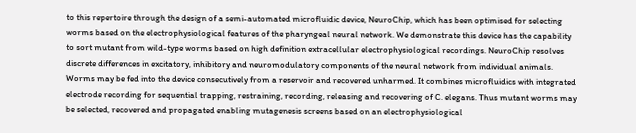to this repertoire through the design of a semi-automated microfluidic device, NeuroChip, which has been optimised for selecting worms based on the electrophysiological features of the pharyngeal neural network. We demonstrate this device has the capability to sort mutant from wild-type worms based on high definition extracellular electrophysiological recordings. NeuroChip resolves discrete differences in excitatory, inhibitory and neuromodulatory components of the neural network from individual animals. Worms may be fed into the device consecutively from a reservoir and recovered unharmed. It combines microfluidics with integrated electrode recording for sequential trapping, restraining, recording, releasing and recovering of C. elegans. Thus mutant worms may be selected, recovered and propagated enabling mutagenesis screens based on an electrophysiological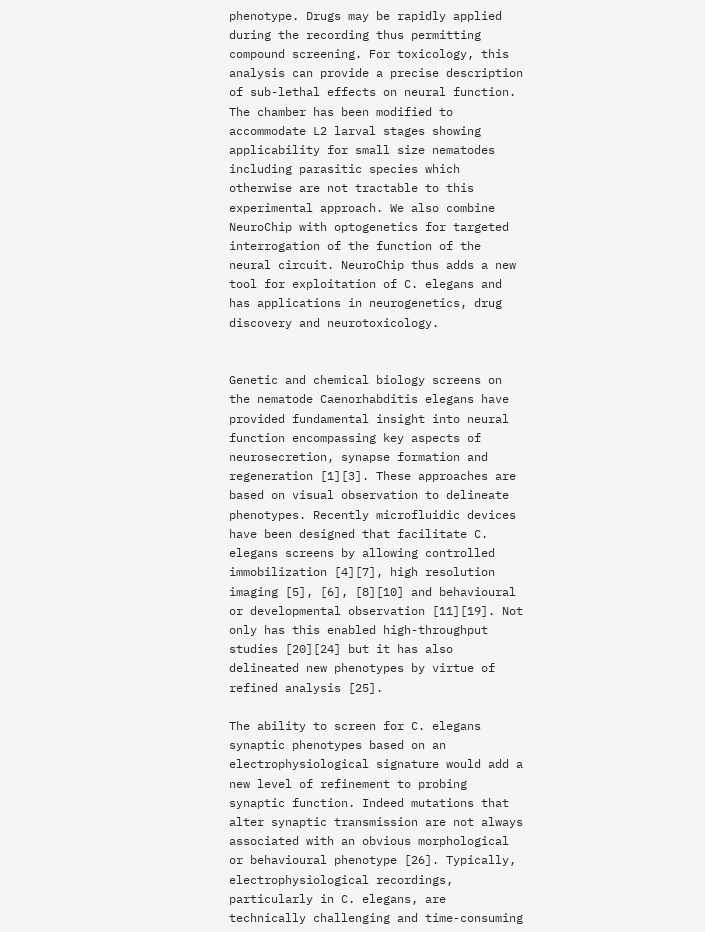phenotype. Drugs may be rapidly applied during the recording thus permitting compound screening. For toxicology, this analysis can provide a precise description of sub-lethal effects on neural function. The chamber has been modified to accommodate L2 larval stages showing applicability for small size nematodes including parasitic species which otherwise are not tractable to this experimental approach. We also combine NeuroChip with optogenetics for targeted interrogation of the function of the neural circuit. NeuroChip thus adds a new tool for exploitation of C. elegans and has applications in neurogenetics, drug discovery and neurotoxicology.


Genetic and chemical biology screens on the nematode Caenorhabditis elegans have provided fundamental insight into neural function encompassing key aspects of neurosecretion, synapse formation and regeneration [1][3]. These approaches are based on visual observation to delineate phenotypes. Recently microfluidic devices have been designed that facilitate C. elegans screens by allowing controlled immobilization [4][7], high resolution imaging [5], [6], [8][10] and behavioural or developmental observation [11][19]. Not only has this enabled high-throughput studies [20][24] but it has also delineated new phenotypes by virtue of refined analysis [25].

The ability to screen for C. elegans synaptic phenotypes based on an electrophysiological signature would add a new level of refinement to probing synaptic function. Indeed mutations that alter synaptic transmission are not always associated with an obvious morphological or behavioural phenotype [26]. Typically, electrophysiological recordings, particularly in C. elegans, are technically challenging and time-consuming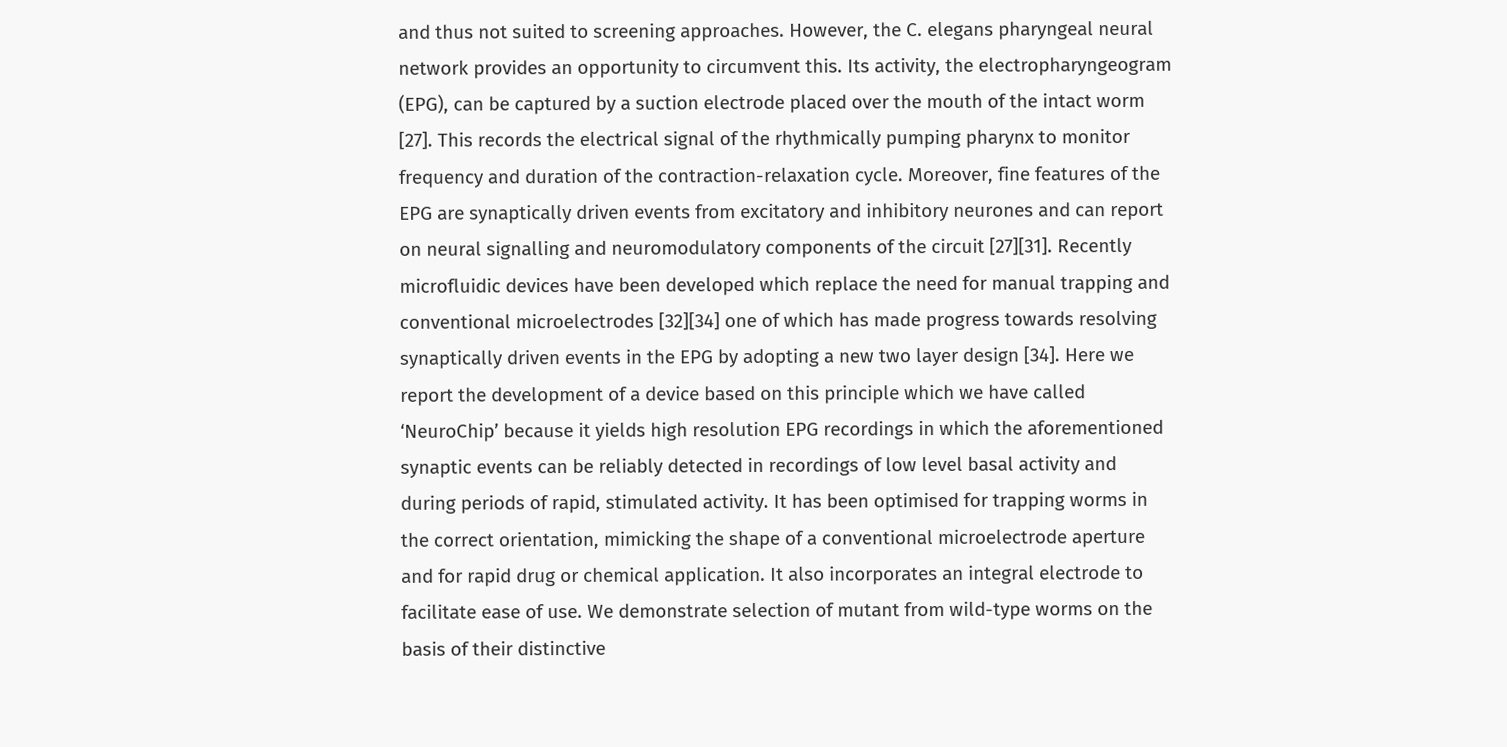and thus not suited to screening approaches. However, the C. elegans pharyngeal neural network provides an opportunity to circumvent this. Its activity, the electropharyngeogram (EPG), can be captured by a suction electrode placed over the mouth of the intact worm [27]. This records the electrical signal of the rhythmically pumping pharynx to monitor frequency and duration of the contraction-relaxation cycle. Moreover, fine features of the EPG are synaptically driven events from excitatory and inhibitory neurones and can report on neural signalling and neuromodulatory components of the circuit [27][31]. Recently microfluidic devices have been developed which replace the need for manual trapping and conventional microelectrodes [32][34] one of which has made progress towards resolving synaptically driven events in the EPG by adopting a new two layer design [34]. Here we report the development of a device based on this principle which we have called ‘NeuroChip’ because it yields high resolution EPG recordings in which the aforementioned synaptic events can be reliably detected in recordings of low level basal activity and during periods of rapid, stimulated activity. It has been optimised for trapping worms in the correct orientation, mimicking the shape of a conventional microelectrode aperture and for rapid drug or chemical application. It also incorporates an integral electrode to facilitate ease of use. We demonstrate selection of mutant from wild-type worms on the basis of their distinctive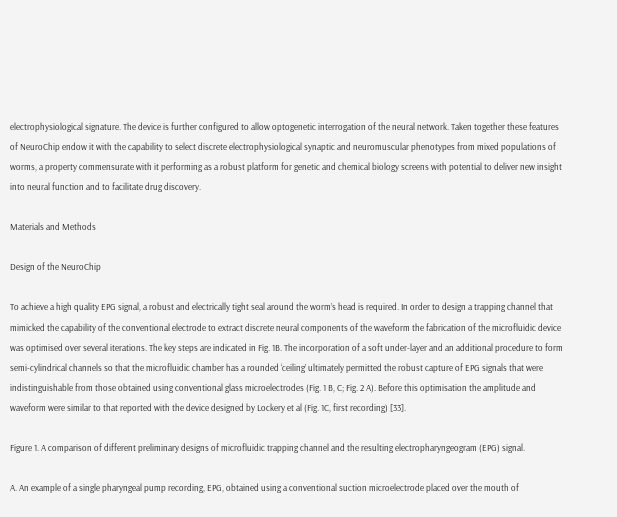electrophysiological signature. The device is further configured to allow optogenetic interrogation of the neural network. Taken together these features of NeuroChip endow it with the capability to select discrete electrophysiological synaptic and neuromuscular phenotypes from mixed populations of worms, a property commensurate with it performing as a robust platform for genetic and chemical biology screens with potential to deliver new insight into neural function and to facilitate drug discovery.

Materials and Methods

Design of the NeuroChip

To achieve a high quality EPG signal, a robust and electrically tight seal around the worm’s head is required. In order to design a trapping channel that mimicked the capability of the conventional electrode to extract discrete neural components of the waveform the fabrication of the microfluidic device was optimised over several iterations. The key steps are indicated in Fig. 1B. The incorporation of a soft under-layer and an additional procedure to form semi-cylindrical channels so that the microfluidic chamber has a rounded ‘ceiling’ ultimately permitted the robust capture of EPG signals that were indistinguishable from those obtained using conventional glass microelectrodes (Fig. 1 B, C; Fig. 2 A). Before this optimisation the amplitude and waveform were similar to that reported with the device designed by Lockery et al (Fig. 1C, first recording) [33].

Figure 1. A comparison of different preliminary designs of microfluidic trapping channel and the resulting electropharyngeogram (EPG) signal.

A. An example of a single pharyngeal pump recording, EPG, obtained using a conventional suction microelectrode placed over the mouth of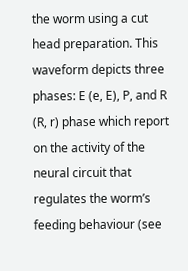the worm using a cut head preparation. This waveform depicts three phases: E (e, E), P, and R (R, r) phase which report on the activity of the neural circuit that regulates the worm’s feeding behaviour (see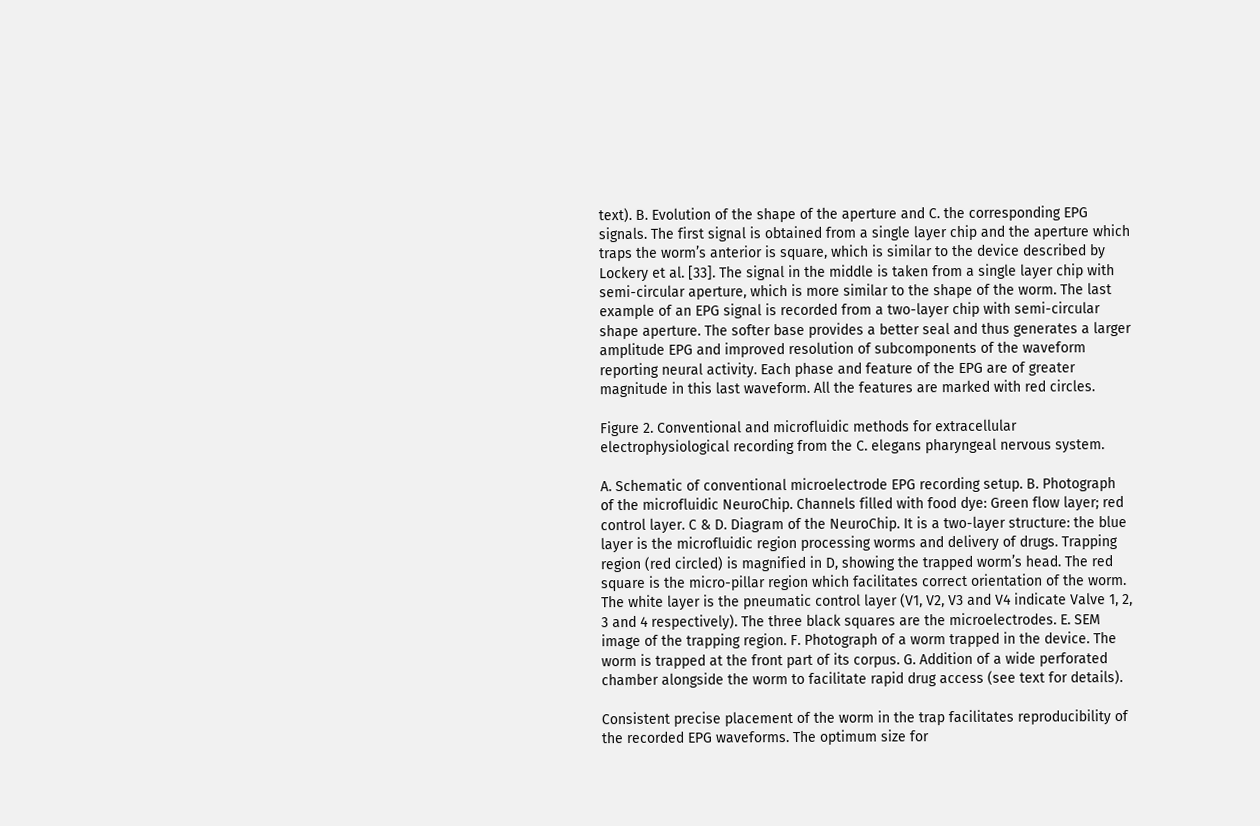text). B. Evolution of the shape of the aperture and C. the corresponding EPG signals. The first signal is obtained from a single layer chip and the aperture which traps the worm’s anterior is square, which is similar to the device described by Lockery et al. [33]. The signal in the middle is taken from a single layer chip with semi-circular aperture, which is more similar to the shape of the worm. The last example of an EPG signal is recorded from a two-layer chip with semi-circular shape aperture. The softer base provides a better seal and thus generates a larger amplitude EPG and improved resolution of subcomponents of the waveform reporting neural activity. Each phase and feature of the EPG are of greater magnitude in this last waveform. All the features are marked with red circles.

Figure 2. Conventional and microfluidic methods for extracellular electrophysiological recording from the C. elegans pharyngeal nervous system.

A. Schematic of conventional microelectrode EPG recording setup. B. Photograph of the microfluidic NeuroChip. Channels filled with food dye: Green flow layer; red control layer. C & D. Diagram of the NeuroChip. It is a two-layer structure: the blue layer is the microfluidic region processing worms and delivery of drugs. Trapping region (red circled) is magnified in D, showing the trapped worm’s head. The red square is the micro-pillar region which facilitates correct orientation of the worm. The white layer is the pneumatic control layer (V1, V2, V3 and V4 indicate Valve 1, 2, 3 and 4 respectively). The three black squares are the microelectrodes. E. SEM image of the trapping region. F. Photograph of a worm trapped in the device. The worm is trapped at the front part of its corpus. G. Addition of a wide perforated chamber alongside the worm to facilitate rapid drug access (see text for details).

Consistent precise placement of the worm in the trap facilitates reproducibility of the recorded EPG waveforms. The optimum size for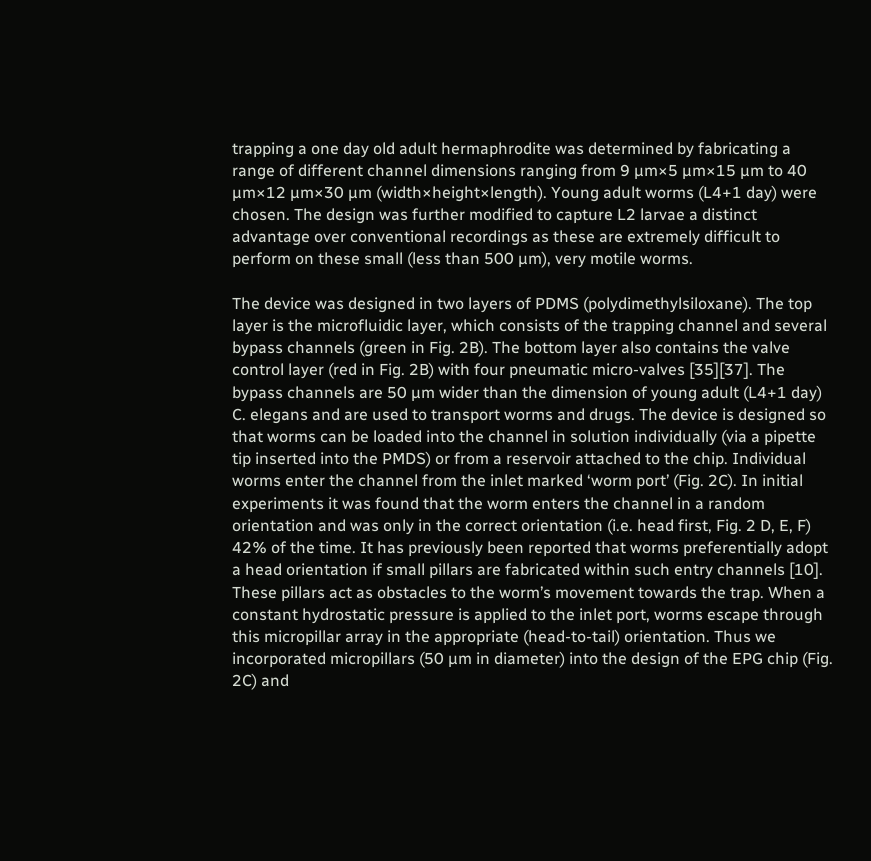trapping a one day old adult hermaphrodite was determined by fabricating a range of different channel dimensions ranging from 9 µm×5 µm×15 µm to 40 µm×12 µm×30 µm (width×height×length). Young adult worms (L4+1 day) were chosen. The design was further modified to capture L2 larvae a distinct advantage over conventional recordings as these are extremely difficult to perform on these small (less than 500 µm), very motile worms.

The device was designed in two layers of PDMS (polydimethylsiloxane). The top layer is the microfluidic layer, which consists of the trapping channel and several bypass channels (green in Fig. 2B). The bottom layer also contains the valve control layer (red in Fig. 2B) with four pneumatic micro-valves [35][37]. The bypass channels are 50 µm wider than the dimension of young adult (L4+1 day) C. elegans and are used to transport worms and drugs. The device is designed so that worms can be loaded into the channel in solution individually (via a pipette tip inserted into the PMDS) or from a reservoir attached to the chip. Individual worms enter the channel from the inlet marked ‘worm port’ (Fig. 2C). In initial experiments it was found that the worm enters the channel in a random orientation and was only in the correct orientation (i.e. head first, Fig. 2 D, E, F) 42% of the time. It has previously been reported that worms preferentially adopt a head orientation if small pillars are fabricated within such entry channels [10]. These pillars act as obstacles to the worm’s movement towards the trap. When a constant hydrostatic pressure is applied to the inlet port, worms escape through this micropillar array in the appropriate (head-to-tail) orientation. Thus we incorporated micropillars (50 µm in diameter) into the design of the EPG chip (Fig. 2C) and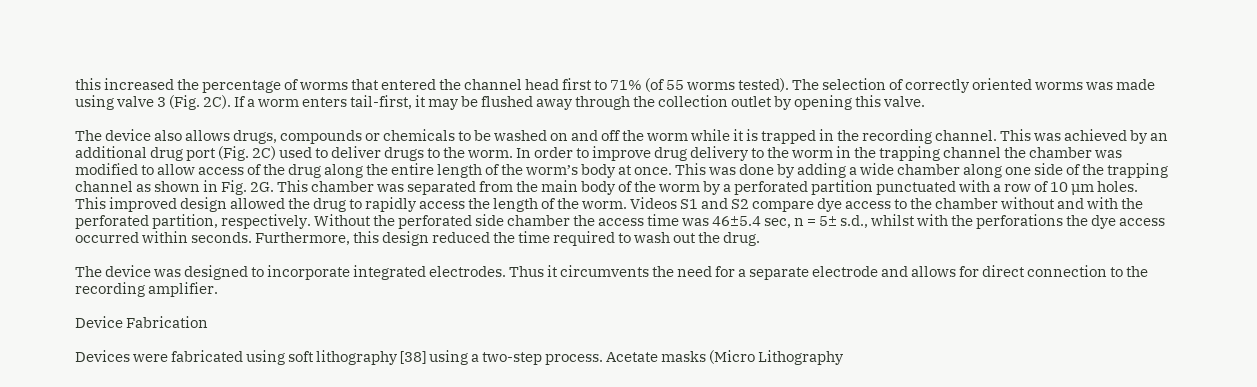this increased the percentage of worms that entered the channel head first to 71% (of 55 worms tested). The selection of correctly oriented worms was made using valve 3 (Fig. 2C). If a worm enters tail-first, it may be flushed away through the collection outlet by opening this valve.

The device also allows drugs, compounds or chemicals to be washed on and off the worm while it is trapped in the recording channel. This was achieved by an additional drug port (Fig. 2C) used to deliver drugs to the worm. In order to improve drug delivery to the worm in the trapping channel the chamber was modified to allow access of the drug along the entire length of the worm’s body at once. This was done by adding a wide chamber along one side of the trapping channel as shown in Fig. 2G. This chamber was separated from the main body of the worm by a perforated partition punctuated with a row of 10 µm holes. This improved design allowed the drug to rapidly access the length of the worm. Videos S1 and S2 compare dye access to the chamber without and with the perforated partition, respectively. Without the perforated side chamber the access time was 46±5.4 sec, n = 5± s.d., whilst with the perforations the dye access occurred within seconds. Furthermore, this design reduced the time required to wash out the drug.

The device was designed to incorporate integrated electrodes. Thus it circumvents the need for a separate electrode and allows for direct connection to the recording amplifier.

Device Fabrication

Devices were fabricated using soft lithography [38] using a two-step process. Acetate masks (Micro Lithography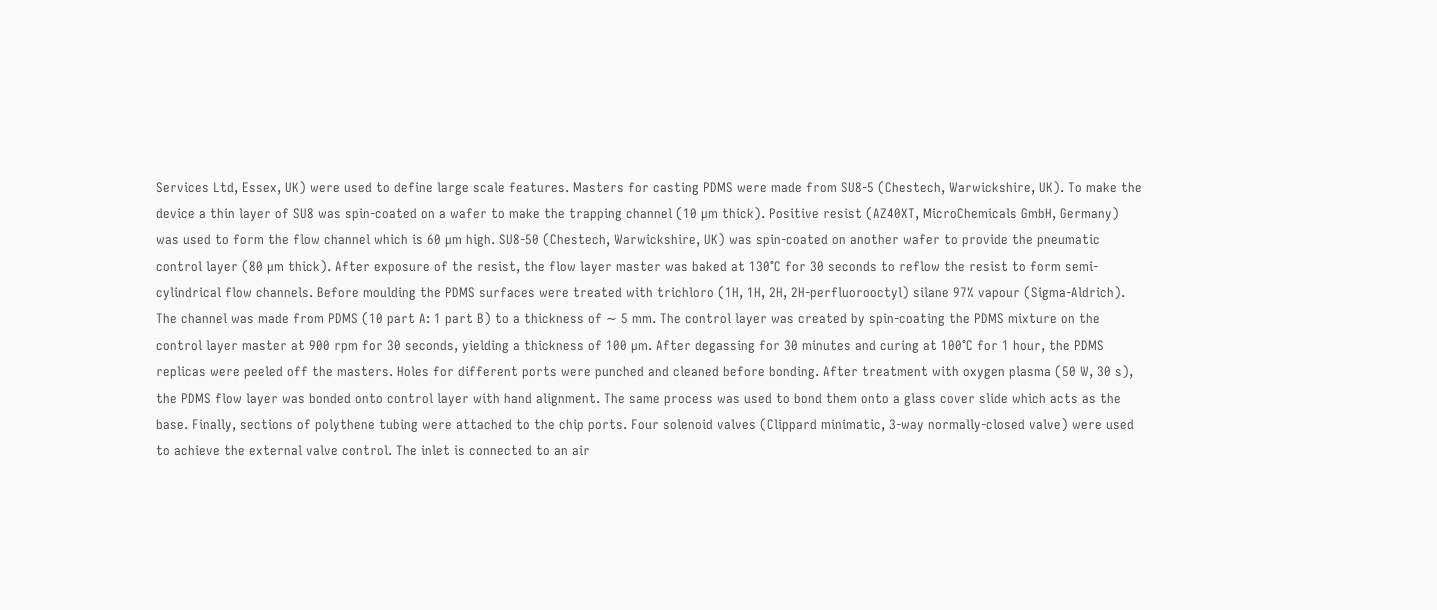Services Ltd, Essex, UK) were used to define large scale features. Masters for casting PDMS were made from SU8-5 (Chestech, Warwickshire, UK). To make the device a thin layer of SU8 was spin-coated on a wafer to make the trapping channel (10 µm thick). Positive resist (AZ40XT, MicroChemicals GmbH, Germany) was used to form the flow channel which is 60 µm high. SU8-50 (Chestech, Warwickshire, UK) was spin-coated on another wafer to provide the pneumatic control layer (80 µm thick). After exposure of the resist, the flow layer master was baked at 130°C for 30 seconds to reflow the resist to form semi-cylindrical flow channels. Before moulding the PDMS surfaces were treated with trichloro (1H, 1H, 2H, 2H-perfluorooctyl) silane 97% vapour (Sigma-Aldrich). The channel was made from PDMS (10 part A: 1 part B) to a thickness of ∼ 5 mm. The control layer was created by spin-coating the PDMS mixture on the control layer master at 900 rpm for 30 seconds, yielding a thickness of 100 µm. After degassing for 30 minutes and curing at 100°C for 1 hour, the PDMS replicas were peeled off the masters. Holes for different ports were punched and cleaned before bonding. After treatment with oxygen plasma (50 W, 30 s), the PDMS flow layer was bonded onto control layer with hand alignment. The same process was used to bond them onto a glass cover slide which acts as the base. Finally, sections of polythene tubing were attached to the chip ports. Four solenoid valves (Clippard minimatic, 3-way normally-closed valve) were used to achieve the external valve control. The inlet is connected to an air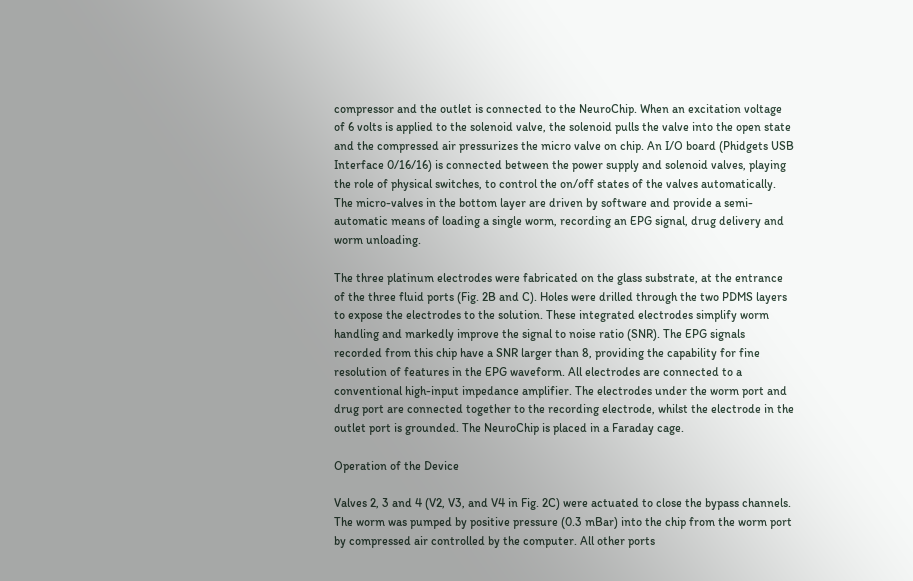compressor and the outlet is connected to the NeuroChip. When an excitation voltage of 6 volts is applied to the solenoid valve, the solenoid pulls the valve into the open state and the compressed air pressurizes the micro valve on chip. An I/O board (Phidgets USB Interface 0/16/16) is connected between the power supply and solenoid valves, playing the role of physical switches, to control the on/off states of the valves automatically. The micro-valves in the bottom layer are driven by software and provide a semi-automatic means of loading a single worm, recording an EPG signal, drug delivery and worm unloading.

The three platinum electrodes were fabricated on the glass substrate, at the entrance of the three fluid ports (Fig. 2B and C). Holes were drilled through the two PDMS layers to expose the electrodes to the solution. These integrated electrodes simplify worm handling and markedly improve the signal to noise ratio (SNR). The EPG signals recorded from this chip have a SNR larger than 8, providing the capability for fine resolution of features in the EPG waveform. All electrodes are connected to a conventional high-input impedance amplifier. The electrodes under the worm port and drug port are connected together to the recording electrode, whilst the electrode in the outlet port is grounded. The NeuroChip is placed in a Faraday cage.

Operation of the Device

Valves 2, 3 and 4 (V2, V3, and V4 in Fig. 2C) were actuated to close the bypass channels. The worm was pumped by positive pressure (0.3 mBar) into the chip from the worm port by compressed air controlled by the computer. All other ports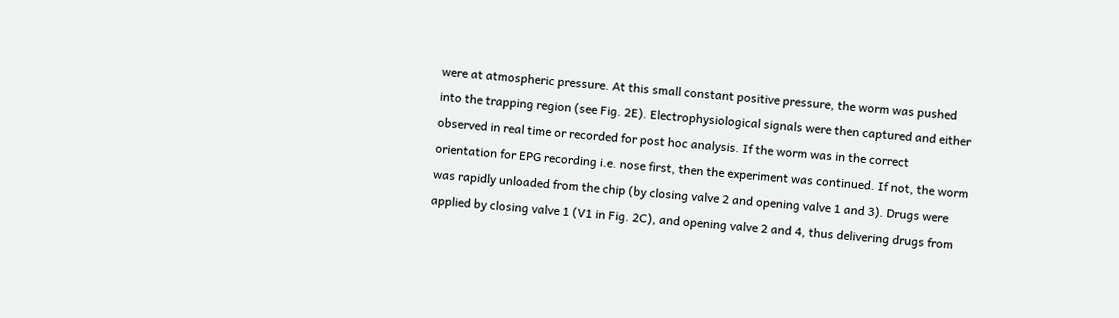were at atmospheric pressure. At this small constant positive pressure, the worm was pushed into the trapping region (see Fig. 2E). Electrophysiological signals were then captured and either observed in real time or recorded for post hoc analysis. If the worm was in the correct orientation for EPG recording i.e. nose first, then the experiment was continued. If not, the worm was rapidly unloaded from the chip (by closing valve 2 and opening valve 1 and 3). Drugs were applied by closing valve 1 (V1 in Fig. 2C), and opening valve 2 and 4, thus delivering drugs from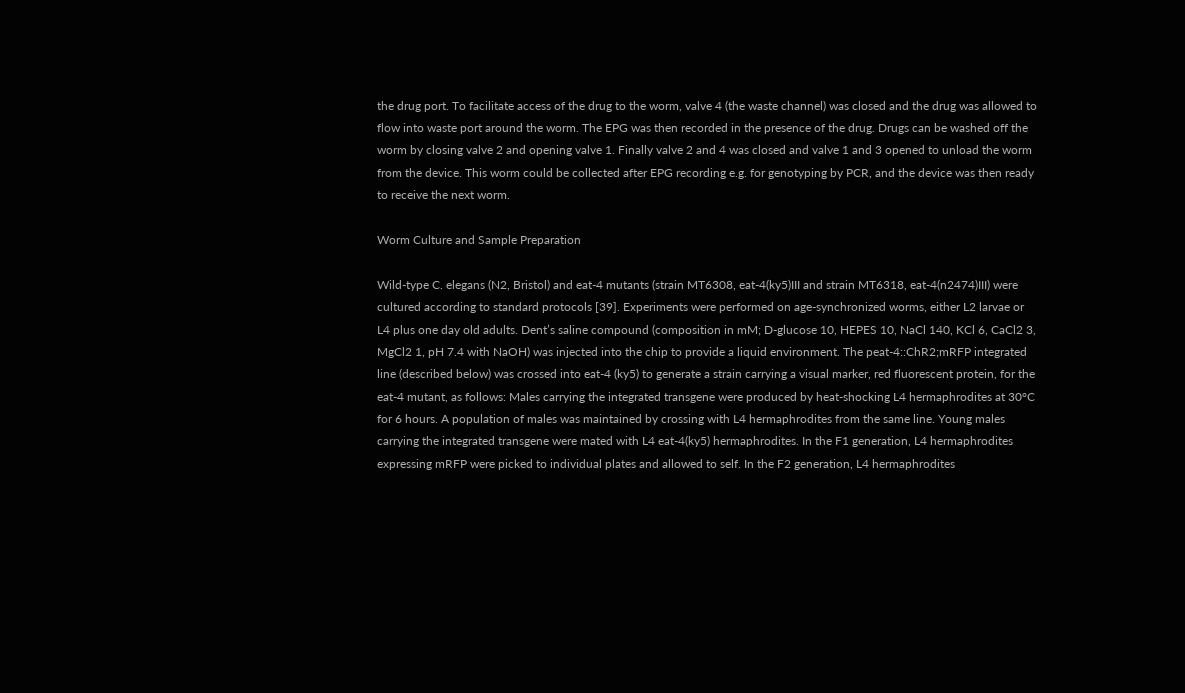the drug port. To facilitate access of the drug to the worm, valve 4 (the waste channel) was closed and the drug was allowed to flow into waste port around the worm. The EPG was then recorded in the presence of the drug. Drugs can be washed off the worm by closing valve 2 and opening valve 1. Finally valve 2 and 4 was closed and valve 1 and 3 opened to unload the worm from the device. This worm could be collected after EPG recording e.g. for genotyping by PCR, and the device was then ready to receive the next worm.

Worm Culture and Sample Preparation

Wild-type C. elegans (N2, Bristol) and eat-4 mutants (strain MT6308, eat-4(ky5)III and strain MT6318, eat-4(n2474)III) were cultured according to standard protocols [39]. Experiments were performed on age-synchronized worms, either L2 larvae or L4 plus one day old adults. Dent’s saline compound (composition in mM; D-glucose 10, HEPES 10, NaCl 140, KCl 6, CaCl2 3, MgCl2 1, pH 7.4 with NaOH) was injected into the chip to provide a liquid environment. The peat-4::ChR2;mRFP integrated line (described below) was crossed into eat-4 (ky5) to generate a strain carrying a visual marker, red fluorescent protein, for the eat-4 mutant, as follows: Males carrying the integrated transgene were produced by heat-shocking L4 hermaphrodites at 30°C for 6 hours. A population of males was maintained by crossing with L4 hermaphrodites from the same line. Young males carrying the integrated transgene were mated with L4 eat-4(ky5) hermaphrodites. In the F1 generation, L4 hermaphrodites expressing mRFP were picked to individual plates and allowed to self. In the F2 generation, L4 hermaphrodites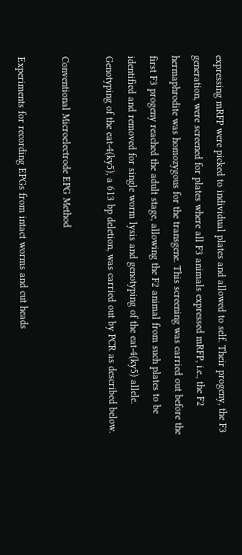expressing mRFP were picked to individual plates and allowed to self. Their progeny, the F3 generation, were screened for plates where all F3 animals expressed mRFP, i.e., the F2 hermaphrodite was homozygous for the transgene. This screening was carried out before the first F3 progeny reached the adult stage, allowing the F2 animal from such plates to be identified and removed for single worm lysis and genotyping of the eat-4(ky5) allele. Genotyping of the eat-4(ky5), a 613 bp deletion, was carried out by PCR as described below.

Conventional Microelectrode EPG Method

Experiments for recording EPGs from intact worms and cut heads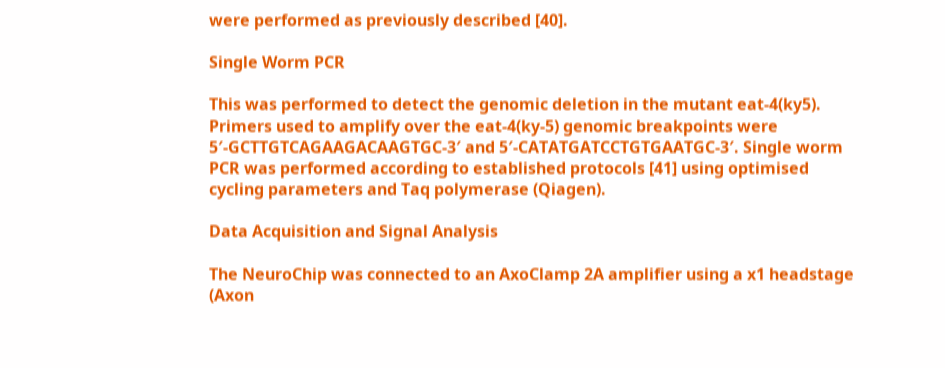were performed as previously described [40].

Single Worm PCR

This was performed to detect the genomic deletion in the mutant eat-4(ky5). Primers used to amplify over the eat-4(ky-5) genomic breakpoints were 5′-GCTTGTCAGAAGACAAGTGC-3′ and 5′-CATATGATCCTGTGAATGC-3′. Single worm PCR was performed according to established protocols [41] using optimised cycling parameters and Taq polymerase (Qiagen).

Data Acquisition and Signal Analysis

The NeuroChip was connected to an AxoClamp 2A amplifier using a x1 headstage (Axon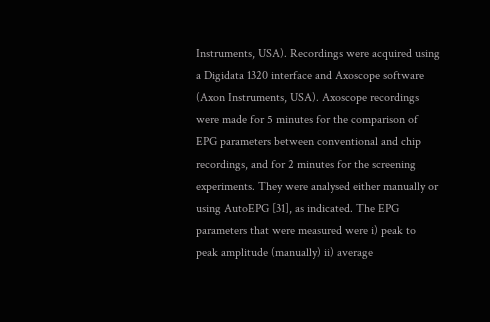Instruments, USA). Recordings were acquired using a Digidata 1320 interface and Axoscope software (Axon Instruments, USA). Axoscope recordings were made for 5 minutes for the comparison of EPG parameters between conventional and chip recordings, and for 2 minutes for the screening experiments. They were analysed either manually or using AutoEPG [31], as indicated. The EPG parameters that were measured were i) peak to peak amplitude (manually) ii) average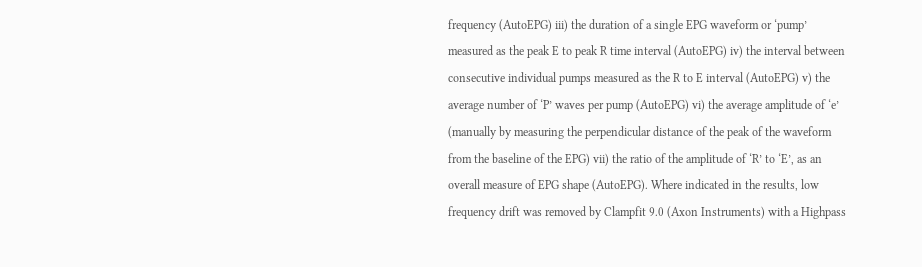frequency (AutoEPG) iii) the duration of a single EPG waveform or ‘pump’ measured as the peak E to peak R time interval (AutoEPG) iv) the interval between consecutive individual pumps measured as the R to E interval (AutoEPG) v) the average number of ‘P’ waves per pump (AutoEPG) vi) the average amplitude of ‘e’ (manually by measuring the perpendicular distance of the peak of the waveform from the baseline of the EPG) vii) the ratio of the amplitude of ‘R’ to ‘E’, as an overall measure of EPG shape (AutoEPG). Where indicated in the results, low frequency drift was removed by Clampfit 9.0 (Axon Instruments) with a Highpass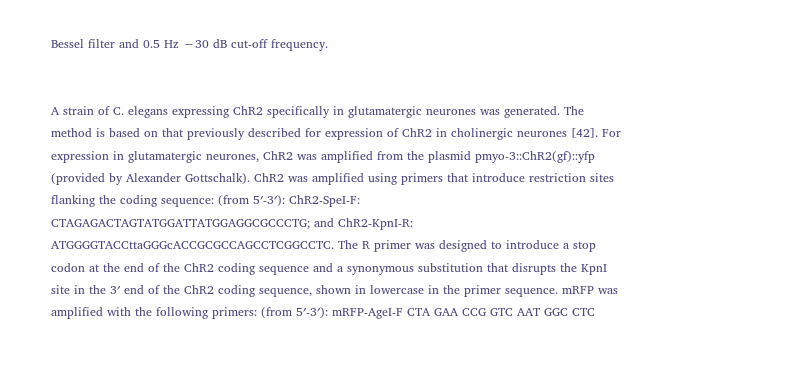Bessel filter and 0.5 Hz −30 dB cut-off frequency.


A strain of C. elegans expressing ChR2 specifically in glutamatergic neurones was generated. The method is based on that previously described for expression of ChR2 in cholinergic neurones [42]. For expression in glutamatergic neurones, ChR2 was amplified from the plasmid pmyo-3::ChR2(gf)::yfp (provided by Alexander Gottschalk). ChR2 was amplified using primers that introduce restriction sites flanking the coding sequence: (from 5′-3′): ChR2-SpeI-F: CTAGAGACTAGTATGGATTATGGAGGCGCCCTG; and ChR2-KpnI-R: ATGGGGTACCttaGGGcACCGCGCCAGCCTCGGCCTC. The R primer was designed to introduce a stop codon at the end of the ChR2 coding sequence and a synonymous substitution that disrupts the KpnI site in the 3′ end of the ChR2 coding sequence, shown in lowercase in the primer sequence. mRFP was amplified with the following primers: (from 5′-3′): mRFP-AgeI-F CTA GAA CCG GTC AAT GGC CTC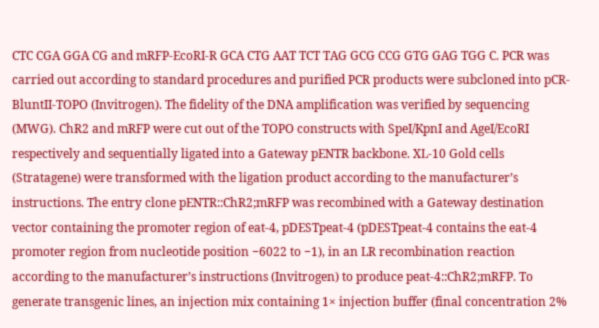CTC CGA GGA CG and mRFP-EcoRI-R GCA CTG AAT TCT TAG GCG CCG GTG GAG TGG C. PCR was carried out according to standard procedures and purified PCR products were subcloned into pCR-BluntII-TOPO (Invitrogen). The fidelity of the DNA amplification was verified by sequencing (MWG). ChR2 and mRFP were cut out of the TOPO constructs with SpeI/KpnI and AgeI/EcoRI respectively and sequentially ligated into a Gateway pENTR backbone. XL-10 Gold cells (Stratagene) were transformed with the ligation product according to the manufacturer’s instructions. The entry clone pENTR::ChR2;mRFP was recombined with a Gateway destination vector containing the promoter region of eat-4, pDESTpeat-4 (pDESTpeat-4 contains the eat-4 promoter region from nucleotide position −6022 to −1), in an LR recombination reaction according to the manufacturer’s instructions (Invitrogen) to produce peat-4::ChR2;mRFP. To generate transgenic lines, an injection mix containing 1× injection buffer (final concentration 2%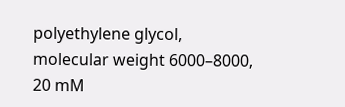polyethylene glycol, molecular weight 6000–8000, 20 mM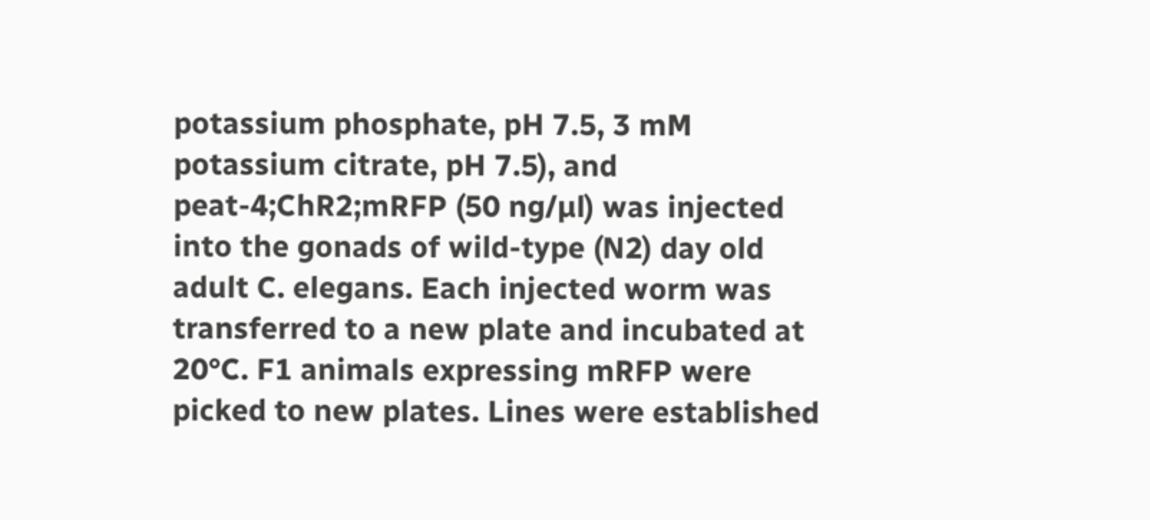potassium phosphate, pH 7.5, 3 mM potassium citrate, pH 7.5), and peat-4;ChR2;mRFP (50 ng/µl) was injected into the gonads of wild-type (N2) day old adult C. elegans. Each injected worm was transferred to a new plate and incubated at 20°C. F1 animals expressing mRFP were picked to new plates. Lines were established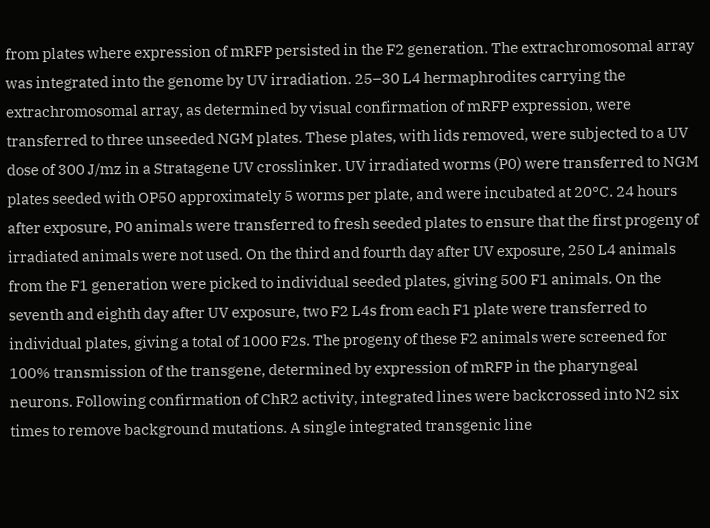from plates where expression of mRFP persisted in the F2 generation. The extrachromosomal array was integrated into the genome by UV irradiation. 25–30 L4 hermaphrodites carrying the extrachromosomal array, as determined by visual confirmation of mRFP expression, were transferred to three unseeded NGM plates. These plates, with lids removed, were subjected to a UV dose of 300 J/mz in a Stratagene UV crosslinker. UV irradiated worms (P0) were transferred to NGM plates seeded with OP50 approximately 5 worms per plate, and were incubated at 20°C. 24 hours after exposure, P0 animals were transferred to fresh seeded plates to ensure that the first progeny of irradiated animals were not used. On the third and fourth day after UV exposure, 250 L4 animals from the F1 generation were picked to individual seeded plates, giving 500 F1 animals. On the seventh and eighth day after UV exposure, two F2 L4s from each F1 plate were transferred to individual plates, giving a total of 1000 F2s. The progeny of these F2 animals were screened for 100% transmission of the transgene, determined by expression of mRFP in the pharyngeal neurons. Following confirmation of ChR2 activity, integrated lines were backcrossed into N2 six times to remove background mutations. A single integrated transgenic line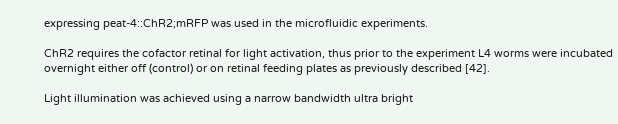expressing peat-4::ChR2;mRFP was used in the microfluidic experiments.

ChR2 requires the cofactor retinal for light activation, thus prior to the experiment L4 worms were incubated overnight either off (control) or on retinal feeding plates as previously described [42].

Light illumination was achieved using a narrow bandwidth ultra bright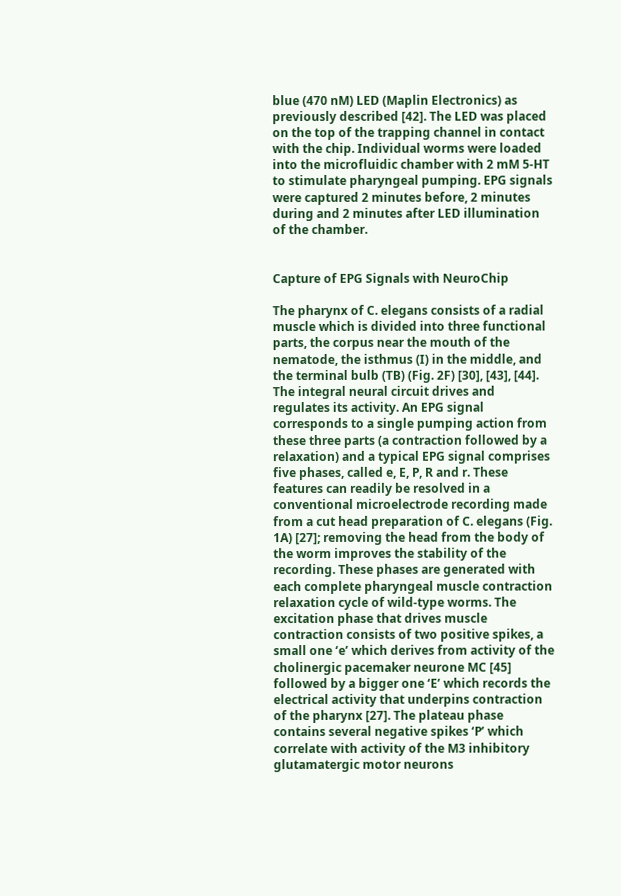blue (470 nM) LED (Maplin Electronics) as previously described [42]. The LED was placed on the top of the trapping channel in contact with the chip. Individual worms were loaded into the microfluidic chamber with 2 mM 5-HT to stimulate pharyngeal pumping. EPG signals were captured 2 minutes before, 2 minutes during and 2 minutes after LED illumination of the chamber.


Capture of EPG Signals with NeuroChip

The pharynx of C. elegans consists of a radial muscle which is divided into three functional parts, the corpus near the mouth of the nematode, the isthmus (I) in the middle, and the terminal bulb (TB) (Fig. 2F) [30], [43], [44]. The integral neural circuit drives and regulates its activity. An EPG signal corresponds to a single pumping action from these three parts (a contraction followed by a relaxation) and a typical EPG signal comprises five phases, called e, E, P, R and r. These features can readily be resolved in a conventional microelectrode recording made from a cut head preparation of C. elegans (Fig. 1A) [27]; removing the head from the body of the worm improves the stability of the recording. These phases are generated with each complete pharyngeal muscle contraction relaxation cycle of wild-type worms. The excitation phase that drives muscle contraction consists of two positive spikes, a small one ‘e’ which derives from activity of the cholinergic pacemaker neurone MC [45] followed by a bigger one ‘E’ which records the electrical activity that underpins contraction of the pharynx [27]. The plateau phase contains several negative spikes ‘P’ which correlate with activity of the M3 inhibitory glutamatergic motor neurons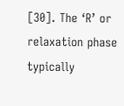[30]. The ‘R’ or relaxation phase typically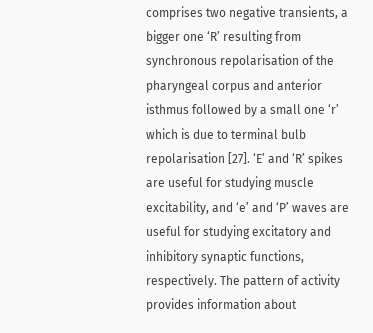comprises two negative transients, a bigger one ‘R’ resulting from synchronous repolarisation of the pharyngeal corpus and anterior isthmus followed by a small one ‘r’ which is due to terminal bulb repolarisation [27]. ‘E’ and ‘R’ spikes are useful for studying muscle excitability, and ‘e’ and ‘P’ waves are useful for studying excitatory and inhibitory synaptic functions, respectively. The pattern of activity provides information about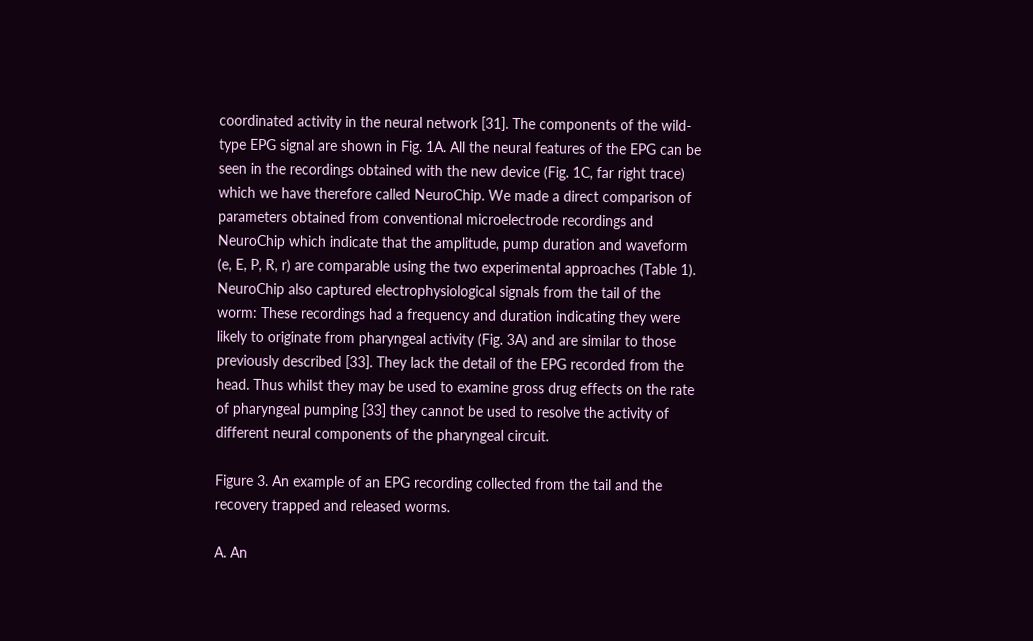coordinated activity in the neural network [31]. The components of the wild-type EPG signal are shown in Fig. 1A. All the neural features of the EPG can be seen in the recordings obtained with the new device (Fig. 1C, far right trace) which we have therefore called NeuroChip. We made a direct comparison of parameters obtained from conventional microelectrode recordings and NeuroChip which indicate that the amplitude, pump duration and waveform (e, E, P, R, r) are comparable using the two experimental approaches (Table 1). NeuroChip also captured electrophysiological signals from the tail of the worm: These recordings had a frequency and duration indicating they were likely to originate from pharyngeal activity (Fig. 3A) and are similar to those previously described [33]. They lack the detail of the EPG recorded from the head. Thus whilst they may be used to examine gross drug effects on the rate of pharyngeal pumping [33] they cannot be used to resolve the activity of different neural components of the pharyngeal circuit.

Figure 3. An example of an EPG recording collected from the tail and the recovery trapped and released worms.

A. An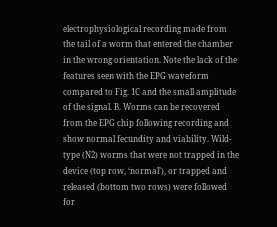electrophysiological recording made from the tail of a worm that entered the chamber in the wrong orientation. Note the lack of the features seen with the EPG waveform compared to Fig. 1C and the small amplitude of the signal. B. Worms can be recovered from the EPG chip following recording and show normal fecundity and viability. Wild-type (N2) worms that were not trapped in the device (top row, ‘normal’), or trapped and released (bottom two rows) were followed for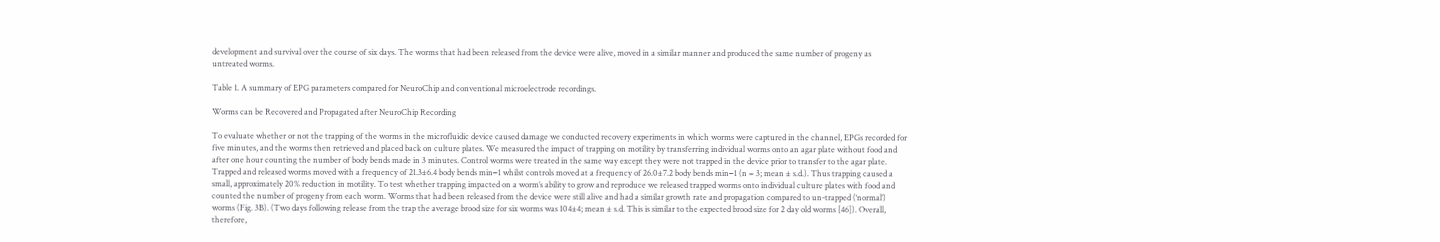development and survival over the course of six days. The worms that had been released from the device were alive, moved in a similar manner and produced the same number of progeny as untreated worms.

Table 1. A summary of EPG parameters compared for NeuroChip and conventional microelectrode recordings.

Worms can be Recovered and Propagated after NeuroChip Recording

To evaluate whether or not the trapping of the worms in the microfluidic device caused damage we conducted recovery experiments in which worms were captured in the channel, EPGs recorded for five minutes, and the worms then retrieved and placed back on culture plates. We measured the impact of trapping on motility by transferring individual worms onto an agar plate without food and after one hour counting the number of body bends made in 3 minutes. Control worms were treated in the same way except they were not trapped in the device prior to transfer to the agar plate. Trapped and released worms moved with a frequency of 21.3±6.4 body bends min−1 whilst controls moved at a frequency of 26.0±7.2 body bends min−1 (n = 3; mean ± s.d.). Thus trapping caused a small, approximately 20% reduction in motility. To test whether trapping impacted on a worm’s ability to grow and reproduce we released trapped worms onto individual culture plates with food and counted the number of progeny from each worm. Worms that had been released from the device were still alive and had a similar growth rate and propagation compared to un-trapped (‘normal’) worms (Fig. 3B). (Two days following release from the trap the average brood size for six worms was 104±4; mean ± s.d. This is similar to the expected brood size for 2 day old worms [46]). Overall, therefore,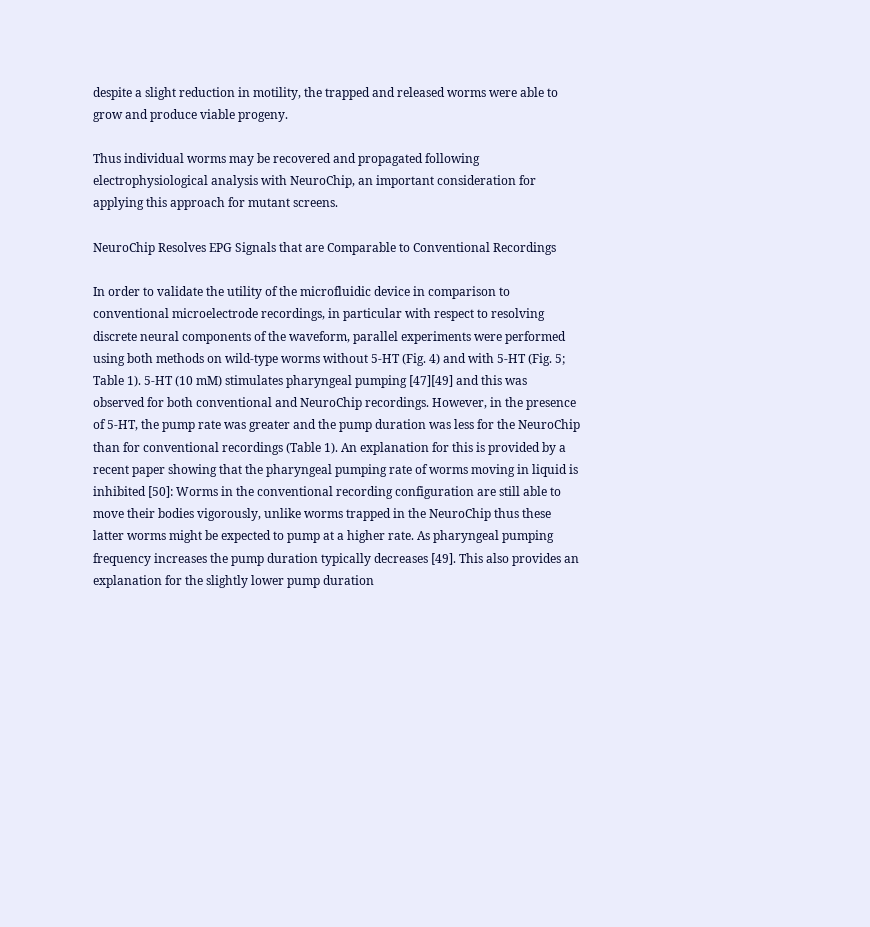despite a slight reduction in motility, the trapped and released worms were able to grow and produce viable progeny.

Thus individual worms may be recovered and propagated following electrophysiological analysis with NeuroChip, an important consideration for applying this approach for mutant screens.

NeuroChip Resolves EPG Signals that are Comparable to Conventional Recordings

In order to validate the utility of the microfluidic device in comparison to conventional microelectrode recordings, in particular with respect to resolving discrete neural components of the waveform, parallel experiments were performed using both methods on wild-type worms without 5-HT (Fig. 4) and with 5-HT (Fig. 5; Table 1). 5-HT (10 mM) stimulates pharyngeal pumping [47][49] and this was observed for both conventional and NeuroChip recordings. However, in the presence of 5-HT, the pump rate was greater and the pump duration was less for the NeuroChip than for conventional recordings (Table 1). An explanation for this is provided by a recent paper showing that the pharyngeal pumping rate of worms moving in liquid is inhibited [50]: Worms in the conventional recording configuration are still able to move their bodies vigorously, unlike worms trapped in the NeuroChip thus these latter worms might be expected to pump at a higher rate. As pharyngeal pumping frequency increases the pump duration typically decreases [49]. This also provides an explanation for the slightly lower pump duration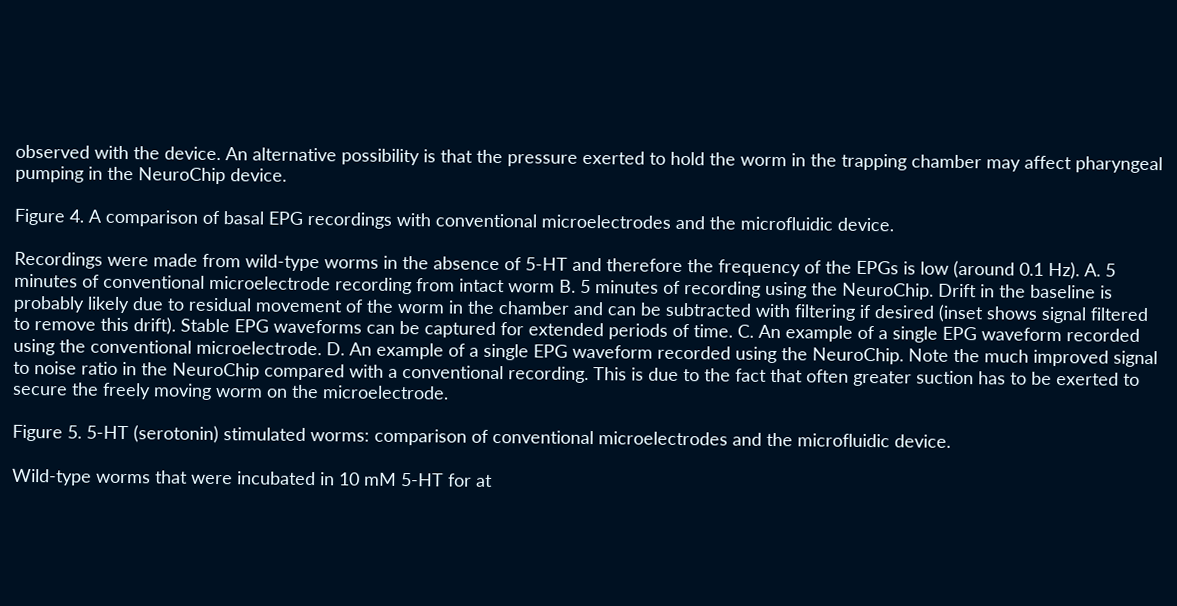observed with the device. An alternative possibility is that the pressure exerted to hold the worm in the trapping chamber may affect pharyngeal pumping in the NeuroChip device.

Figure 4. A comparison of basal EPG recordings with conventional microelectrodes and the microfluidic device.

Recordings were made from wild-type worms in the absence of 5-HT and therefore the frequency of the EPGs is low (around 0.1 Hz). A. 5 minutes of conventional microelectrode recording from intact worm B. 5 minutes of recording using the NeuroChip. Drift in the baseline is probably likely due to residual movement of the worm in the chamber and can be subtracted with filtering if desired (inset shows signal filtered to remove this drift). Stable EPG waveforms can be captured for extended periods of time. C. An example of a single EPG waveform recorded using the conventional microelectrode. D. An example of a single EPG waveform recorded using the NeuroChip. Note the much improved signal to noise ratio in the NeuroChip compared with a conventional recording. This is due to the fact that often greater suction has to be exerted to secure the freely moving worm on the microelectrode.

Figure 5. 5-HT (serotonin) stimulated worms: comparison of conventional microelectrodes and the microfluidic device.

Wild-type worms that were incubated in 10 mM 5-HT for at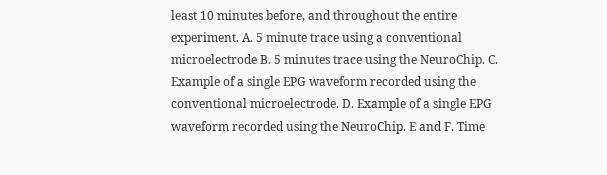least 10 minutes before, and throughout the entire experiment. A. 5 minute trace using a conventional microelectrode B. 5 minutes trace using the NeuroChip. C. Example of a single EPG waveform recorded using the conventional microelectrode. D. Example of a single EPG waveform recorded using the NeuroChip. E and F. Time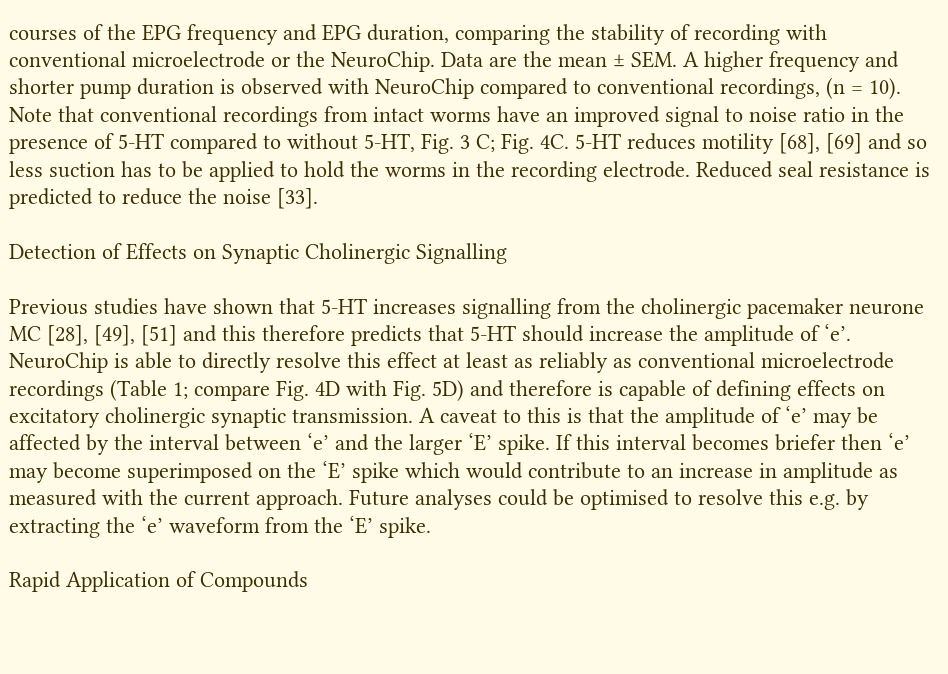courses of the EPG frequency and EPG duration, comparing the stability of recording with conventional microelectrode or the NeuroChip. Data are the mean ± SEM. A higher frequency and shorter pump duration is observed with NeuroChip compared to conventional recordings, (n = 10). Note that conventional recordings from intact worms have an improved signal to noise ratio in the presence of 5-HT compared to without 5-HT, Fig. 3 C; Fig. 4C. 5-HT reduces motility [68], [69] and so less suction has to be applied to hold the worms in the recording electrode. Reduced seal resistance is predicted to reduce the noise [33].

Detection of Effects on Synaptic Cholinergic Signalling

Previous studies have shown that 5-HT increases signalling from the cholinergic pacemaker neurone MC [28], [49], [51] and this therefore predicts that 5-HT should increase the amplitude of ‘e’. NeuroChip is able to directly resolve this effect at least as reliably as conventional microelectrode recordings (Table 1; compare Fig. 4D with Fig. 5D) and therefore is capable of defining effects on excitatory cholinergic synaptic transmission. A caveat to this is that the amplitude of ‘e’ may be affected by the interval between ‘e’ and the larger ‘E’ spike. If this interval becomes briefer then ‘e’ may become superimposed on the ‘E’ spike which would contribute to an increase in amplitude as measured with the current approach. Future analyses could be optimised to resolve this e.g. by extracting the ‘e’ waveform from the ‘E’ spike.

Rapid Application of Compounds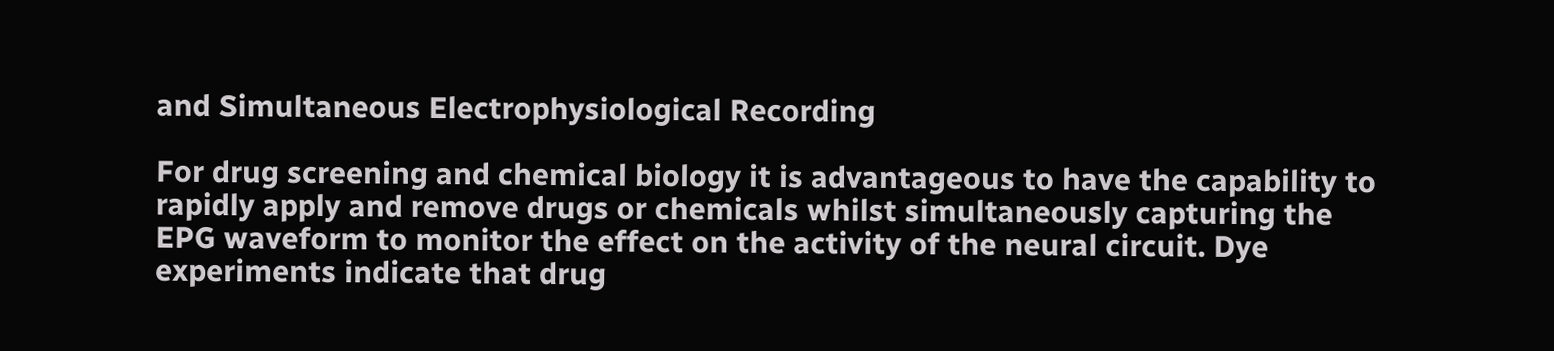and Simultaneous Electrophysiological Recording

For drug screening and chemical biology it is advantageous to have the capability to rapidly apply and remove drugs or chemicals whilst simultaneously capturing the EPG waveform to monitor the effect on the activity of the neural circuit. Dye experiments indicate that drug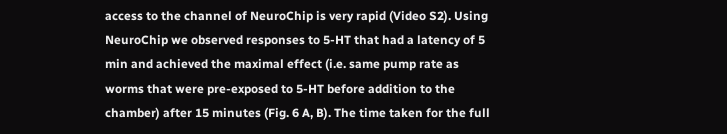access to the channel of NeuroChip is very rapid (Video S2). Using NeuroChip we observed responses to 5-HT that had a latency of 5 min and achieved the maximal effect (i.e. same pump rate as worms that were pre-exposed to 5-HT before addition to the chamber) after 15 minutes (Fig. 6 A, B). The time taken for the full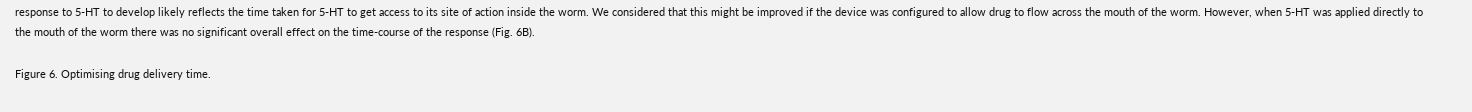response to 5-HT to develop likely reflects the time taken for 5-HT to get access to its site of action inside the worm. We considered that this might be improved if the device was configured to allow drug to flow across the mouth of the worm. However, when 5-HT was applied directly to the mouth of the worm there was no significant overall effect on the time-course of the response (Fig. 6B).

Figure 6. Optimising drug delivery time.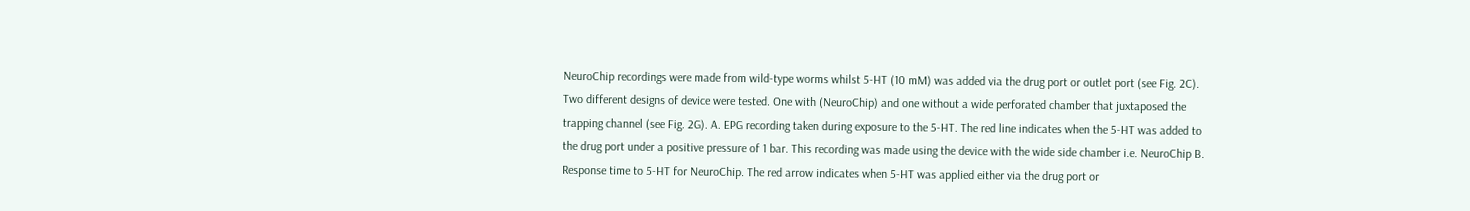NeuroChip recordings were made from wild-type worms whilst 5-HT (10 mM) was added via the drug port or outlet port (see Fig. 2C). Two different designs of device were tested. One with (NeuroChip) and one without a wide perforated chamber that juxtaposed the trapping channel (see Fig. 2G). A. EPG recording taken during exposure to the 5-HT. The red line indicates when the 5-HT was added to the drug port under a positive pressure of 1 bar. This recording was made using the device with the wide side chamber i.e. NeuroChip B. Response time to 5-HT for NeuroChip. The red arrow indicates when 5-HT was applied either via the drug port or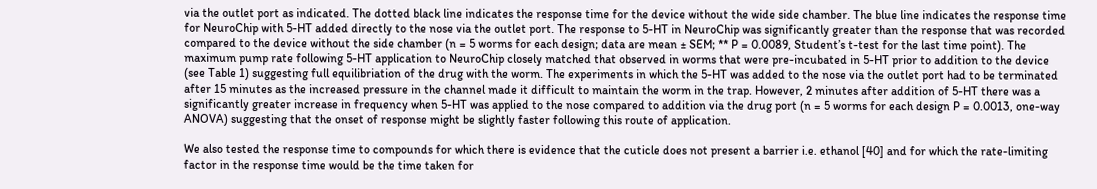via the outlet port as indicated. The dotted black line indicates the response time for the device without the wide side chamber. The blue line indicates the response time for NeuroChip with 5-HT added directly to the nose via the outlet port. The response to 5-HT in NeuroChip was significantly greater than the response that was recorded compared to the device without the side chamber (n = 5 worms for each design; data are mean ± SEM; ** P = 0.0089, Student’s t-test for the last time point). The maximum pump rate following 5-HT application to NeuroChip closely matched that observed in worms that were pre-incubated in 5-HT prior to addition to the device (see Table 1) suggesting full equilibriation of the drug with the worm. The experiments in which the 5-HT was added to the nose via the outlet port had to be terminated after 15 minutes as the increased pressure in the channel made it difficult to maintain the worm in the trap. However, 2 minutes after addition of 5-HT there was a significantly greater increase in frequency when 5-HT was applied to the nose compared to addition via the drug port (n = 5 worms for each design P = 0.0013, one-way ANOVA) suggesting that the onset of response might be slightly faster following this route of application.

We also tested the response time to compounds for which there is evidence that the cuticle does not present a barrier i.e. ethanol [40] and for which the rate-limiting factor in the response time would be the time taken for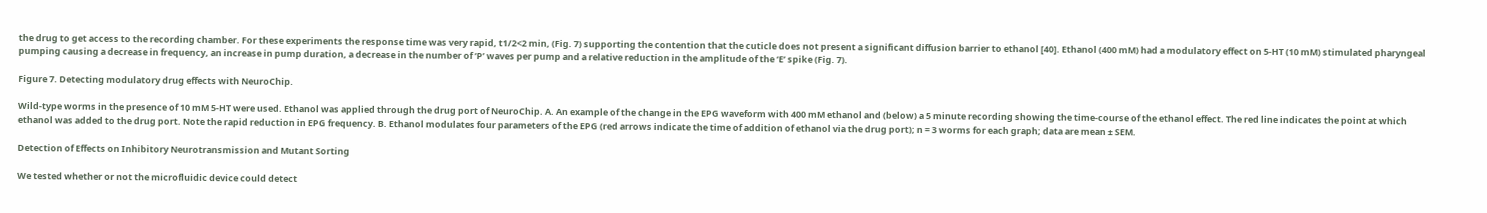the drug to get access to the recording chamber. For these experiments the response time was very rapid, t1/2<2 min, (Fig. 7) supporting the contention that the cuticle does not present a significant diffusion barrier to ethanol [40]. Ethanol (400 mM) had a modulatory effect on 5-HT (10 mM) stimulated pharyngeal pumping causing a decrease in frequency, an increase in pump duration, a decrease in the number of ‘P’ waves per pump and a relative reduction in the amplitude of the ‘E’ spike (Fig. 7).

Figure 7. Detecting modulatory drug effects with NeuroChip.

Wild-type worms in the presence of 10 mM 5-HT were used. Ethanol was applied through the drug port of NeuroChip. A. An example of the change in the EPG waveform with 400 mM ethanol and (below) a 5 minute recording showing the time-course of the ethanol effect. The red line indicates the point at which ethanol was added to the drug port. Note the rapid reduction in EPG frequency. B. Ethanol modulates four parameters of the EPG (red arrows indicate the time of addition of ethanol via the drug port); n = 3 worms for each graph; data are mean ± SEM.

Detection of Effects on Inhibitory Neurotransmission and Mutant Sorting

We tested whether or not the microfluidic device could detect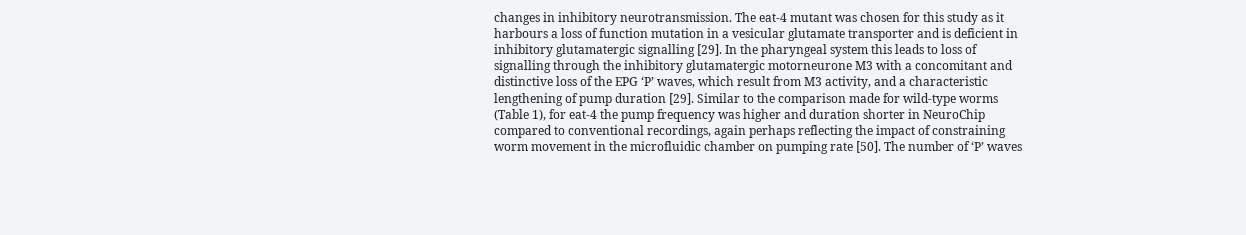changes in inhibitory neurotransmission. The eat-4 mutant was chosen for this study as it harbours a loss of function mutation in a vesicular glutamate transporter and is deficient in inhibitory glutamatergic signalling [29]. In the pharyngeal system this leads to loss of signalling through the inhibitory glutamatergic motorneurone M3 with a concomitant and distinctive loss of the EPG ‘P’ waves, which result from M3 activity, and a characteristic lengthening of pump duration [29]. Similar to the comparison made for wild-type worms (Table 1), for eat-4 the pump frequency was higher and duration shorter in NeuroChip compared to conventional recordings, again perhaps reflecting the impact of constraining worm movement in the microfluidic chamber on pumping rate [50]. The number of ‘P’ waves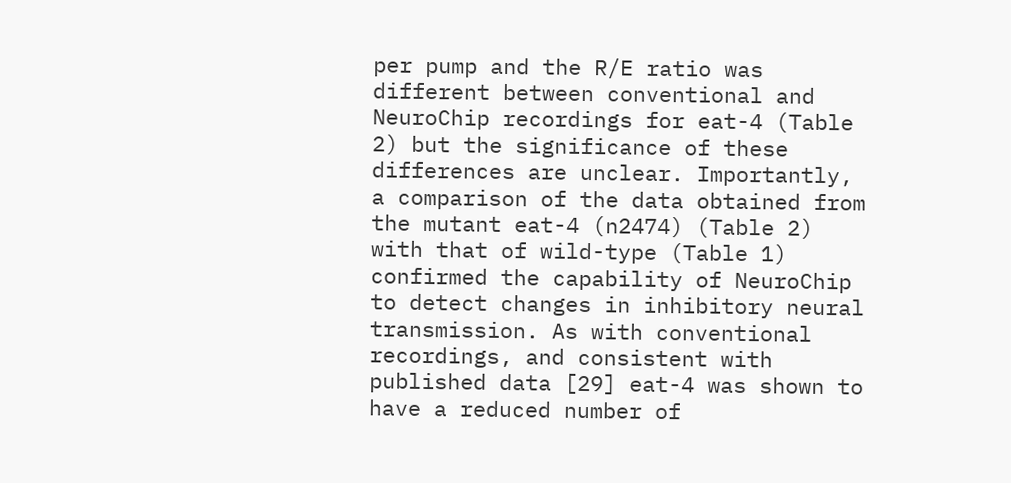per pump and the R/E ratio was different between conventional and NeuroChip recordings for eat-4 (Table 2) but the significance of these differences are unclear. Importantly, a comparison of the data obtained from the mutant eat-4 (n2474) (Table 2) with that of wild-type (Table 1) confirmed the capability of NeuroChip to detect changes in inhibitory neural transmission. As with conventional recordings, and consistent with published data [29] eat-4 was shown to have a reduced number of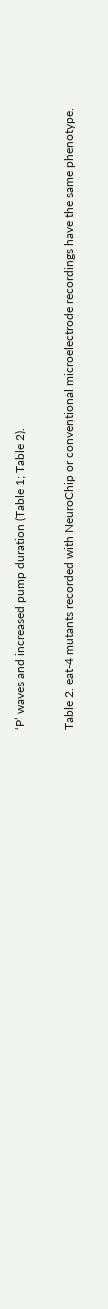‘P’ waves and increased pump duration (Table 1; Table 2).

Table 2. eat-4 mutants recorded with NeuroChip or conventional microelectrode recordings have the same phenotype.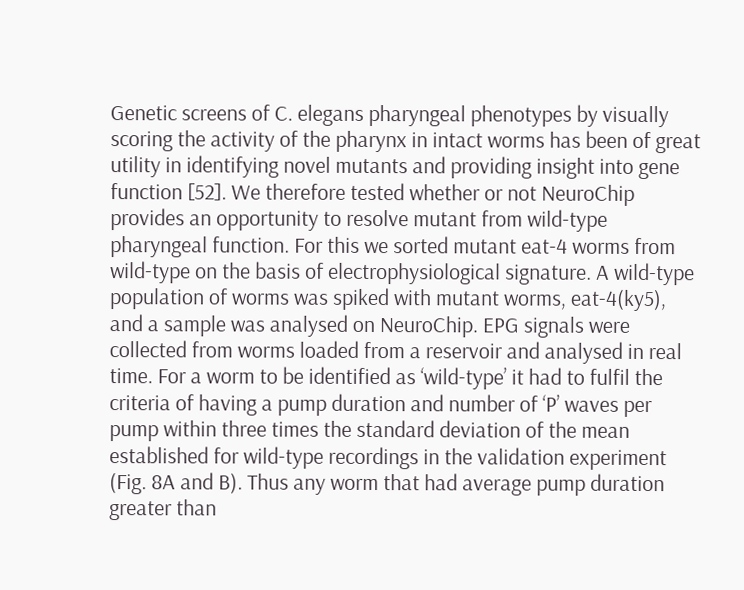Genetic screens of C. elegans pharyngeal phenotypes by visually scoring the activity of the pharynx in intact worms has been of great utility in identifying novel mutants and providing insight into gene function [52]. We therefore tested whether or not NeuroChip provides an opportunity to resolve mutant from wild-type pharyngeal function. For this we sorted mutant eat-4 worms from wild-type on the basis of electrophysiological signature. A wild-type population of worms was spiked with mutant worms, eat-4(ky5), and a sample was analysed on NeuroChip. EPG signals were collected from worms loaded from a reservoir and analysed in real time. For a worm to be identified as ‘wild-type’ it had to fulfil the criteria of having a pump duration and number of ‘P’ waves per pump within three times the standard deviation of the mean established for wild-type recordings in the validation experiment (Fig. 8A and B). Thus any worm that had average pump duration greater than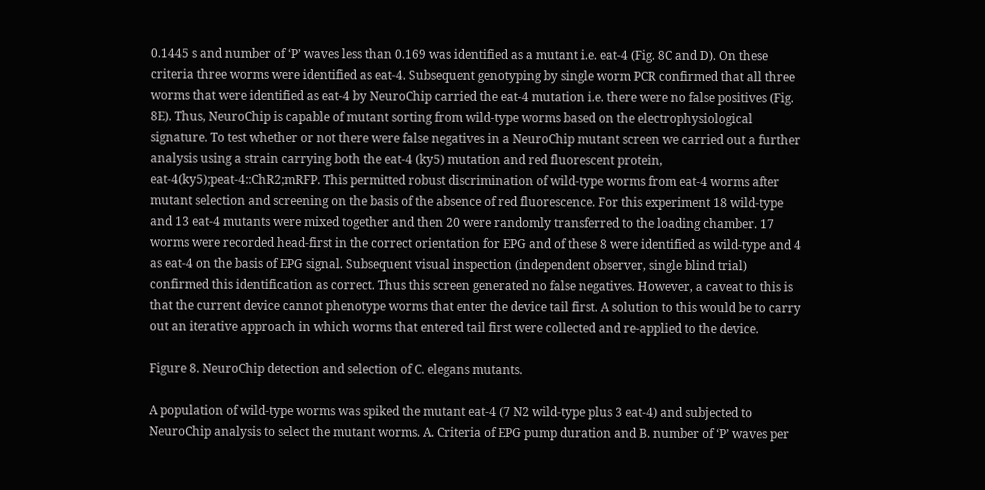0.1445 s and number of ‘P’ waves less than 0.169 was identified as a mutant i.e. eat-4 (Fig. 8C and D). On these criteria three worms were identified as eat-4. Subsequent genotyping by single worm PCR confirmed that all three worms that were identified as eat-4 by NeuroChip carried the eat-4 mutation i.e. there were no false positives (Fig. 8E). Thus, NeuroChip is capable of mutant sorting from wild-type worms based on the electrophysiological signature. To test whether or not there were false negatives in a NeuroChip mutant screen we carried out a further analysis using a strain carrying both the eat-4 (ky5) mutation and red fluorescent protein, eat-4(ky5);peat-4::ChR2;mRFP. This permitted robust discrimination of wild-type worms from eat-4 worms after mutant selection and screening on the basis of the absence of red fluorescence. For this experiment 18 wild-type and 13 eat-4 mutants were mixed together and then 20 were randomly transferred to the loading chamber. 17 worms were recorded head-first in the correct orientation for EPG and of these 8 were identified as wild-type and 4 as eat-4 on the basis of EPG signal. Subsequent visual inspection (independent observer, single blind trial) confirmed this identification as correct. Thus this screen generated no false negatives. However, a caveat to this is that the current device cannot phenotype worms that enter the device tail first. A solution to this would be to carry out an iterative approach in which worms that entered tail first were collected and re-applied to the device.

Figure 8. NeuroChip detection and selection of C. elegans mutants.

A population of wild-type worms was spiked the mutant eat-4 (7 N2 wild-type plus 3 eat-4) and subjected to NeuroChip analysis to select the mutant worms. A. Criteria of EPG pump duration and B. number of ‘P’ waves per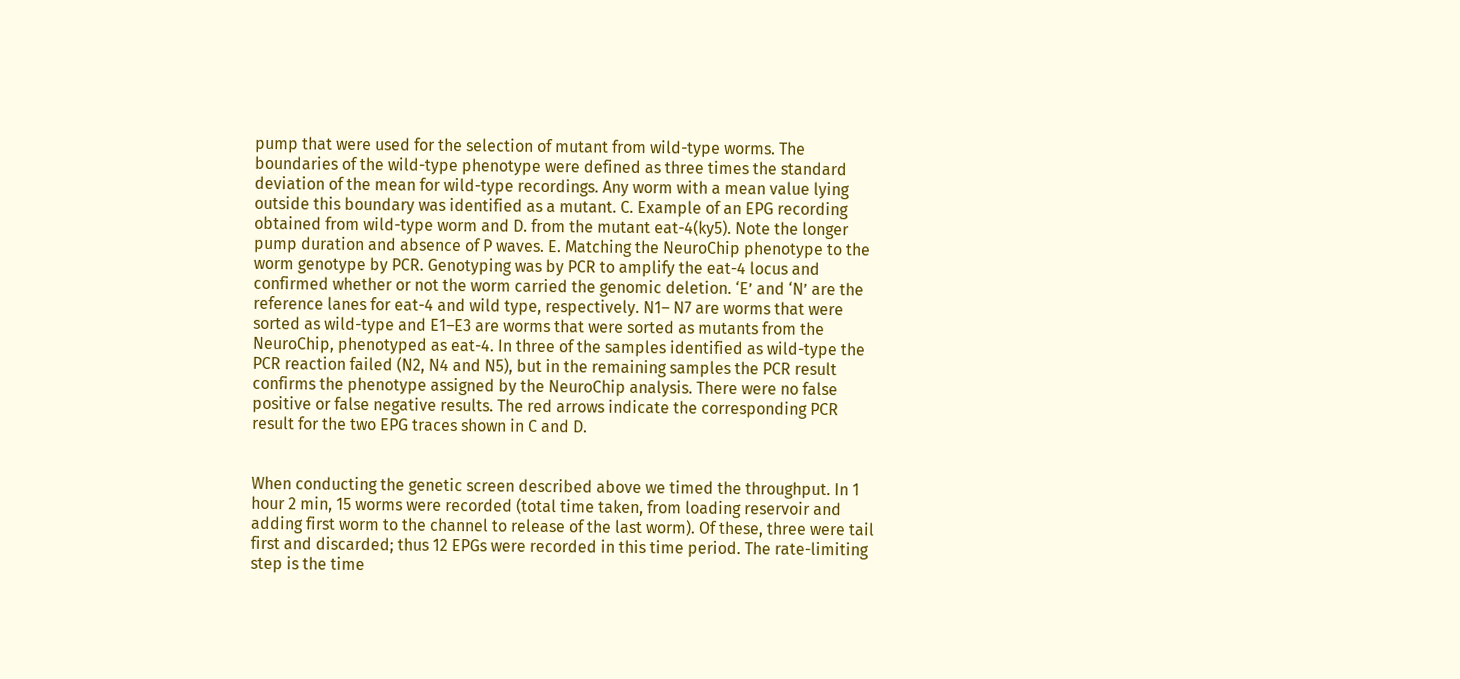pump that were used for the selection of mutant from wild-type worms. The boundaries of the wild-type phenotype were defined as three times the standard deviation of the mean for wild-type recordings. Any worm with a mean value lying outside this boundary was identified as a mutant. C. Example of an EPG recording obtained from wild-type worm and D. from the mutant eat-4(ky5). Note the longer pump duration and absence of P waves. E. Matching the NeuroChip phenotype to the worm genotype by PCR. Genotyping was by PCR to amplify the eat-4 locus and confirmed whether or not the worm carried the genomic deletion. ‘E’ and ‘N’ are the reference lanes for eat-4 and wild type, respectively. N1– N7 are worms that were sorted as wild-type and E1–E3 are worms that were sorted as mutants from the NeuroChip, phenotyped as eat-4. In three of the samples identified as wild-type the PCR reaction failed (N2, N4 and N5), but in the remaining samples the PCR result confirms the phenotype assigned by the NeuroChip analysis. There were no false positive or false negative results. The red arrows indicate the corresponding PCR result for the two EPG traces shown in C and D.


When conducting the genetic screen described above we timed the throughput. In 1 hour 2 min, 15 worms were recorded (total time taken, from loading reservoir and adding first worm to the channel to release of the last worm). Of these, three were tail first and discarded; thus 12 EPGs were recorded in this time period. The rate-limiting step is the time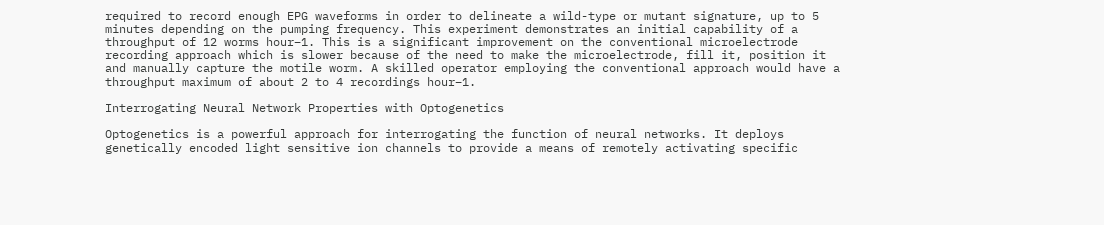required to record enough EPG waveforms in order to delineate a wild-type or mutant signature, up to 5 minutes depending on the pumping frequency. This experiment demonstrates an initial capability of a throughput of 12 worms hour−1. This is a significant improvement on the conventional microelectrode recording approach which is slower because of the need to make the microelectrode, fill it, position it and manually capture the motile worm. A skilled operator employing the conventional approach would have a throughput maximum of about 2 to 4 recordings hour−1.

Interrogating Neural Network Properties with Optogenetics

Optogenetics is a powerful approach for interrogating the function of neural networks. It deploys genetically encoded light sensitive ion channels to provide a means of remotely activating specific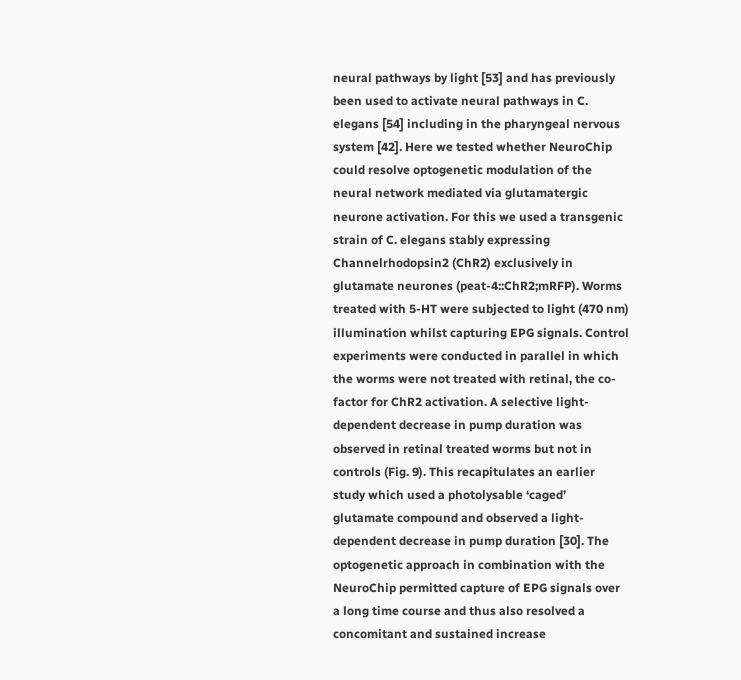neural pathways by light [53] and has previously been used to activate neural pathways in C. elegans [54] including in the pharyngeal nervous system [42]. Here we tested whether NeuroChip could resolve optogenetic modulation of the neural network mediated via glutamatergic neurone activation. For this we used a transgenic strain of C. elegans stably expressing Channelrhodopsin2 (ChR2) exclusively in glutamate neurones (peat-4::ChR2;mRFP). Worms treated with 5-HT were subjected to light (470 nm) illumination whilst capturing EPG signals. Control experiments were conducted in parallel in which the worms were not treated with retinal, the co-factor for ChR2 activation. A selective light-dependent decrease in pump duration was observed in retinal treated worms but not in controls (Fig. 9). This recapitulates an earlier study which used a photolysable ‘caged’ glutamate compound and observed a light-dependent decrease in pump duration [30]. The optogenetic approach in combination with the NeuroChip permitted capture of EPG signals over a long time course and thus also resolved a concomitant and sustained increase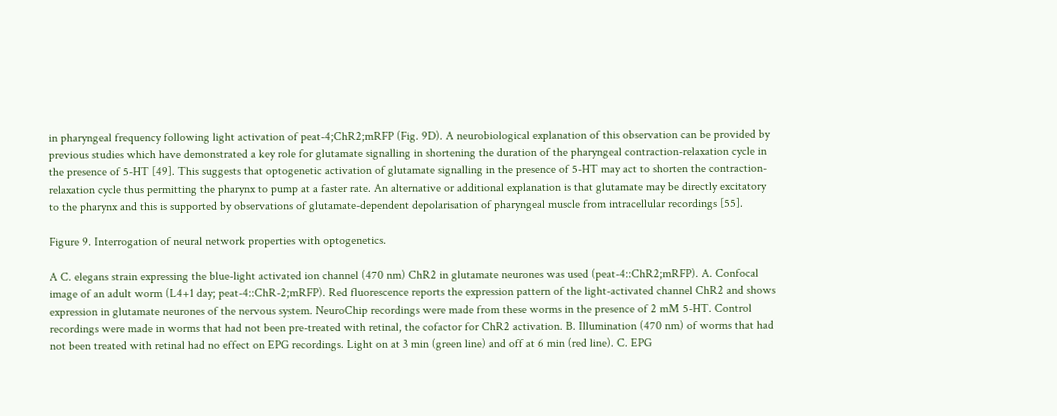in pharyngeal frequency following light activation of peat-4;ChR2;mRFP (Fig. 9D). A neurobiological explanation of this observation can be provided by previous studies which have demonstrated a key role for glutamate signalling in shortening the duration of the pharyngeal contraction-relaxation cycle in the presence of 5-HT [49]. This suggests that optogenetic activation of glutamate signalling in the presence of 5-HT may act to shorten the contraction-relaxation cycle thus permitting the pharynx to pump at a faster rate. An alternative or additional explanation is that glutamate may be directly excitatory to the pharynx and this is supported by observations of glutamate-dependent depolarisation of pharyngeal muscle from intracellular recordings [55].

Figure 9. Interrogation of neural network properties with optogenetics.

A C. elegans strain expressing the blue-light activated ion channel (470 nm) ChR2 in glutamate neurones was used (peat-4::ChR2;mRFP). A. Confocal image of an adult worm (L4+1 day; peat-4::ChR-2;mRFP). Red fluorescence reports the expression pattern of the light-activated channel ChR2 and shows expression in glutamate neurones of the nervous system. NeuroChip recordings were made from these worms in the presence of 2 mM 5-HT. Control recordings were made in worms that had not been pre-treated with retinal, the cofactor for ChR2 activation. B. Illumination (470 nm) of worms that had not been treated with retinal had no effect on EPG recordings. Light on at 3 min (green line) and off at 6 min (red line). C. EPG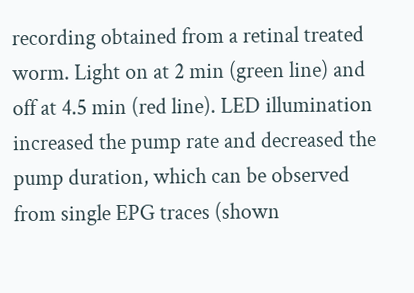recording obtained from a retinal treated worm. Light on at 2 min (green line) and off at 4.5 min (red line). LED illumination increased the pump rate and decreased the pump duration, which can be observed from single EPG traces (shown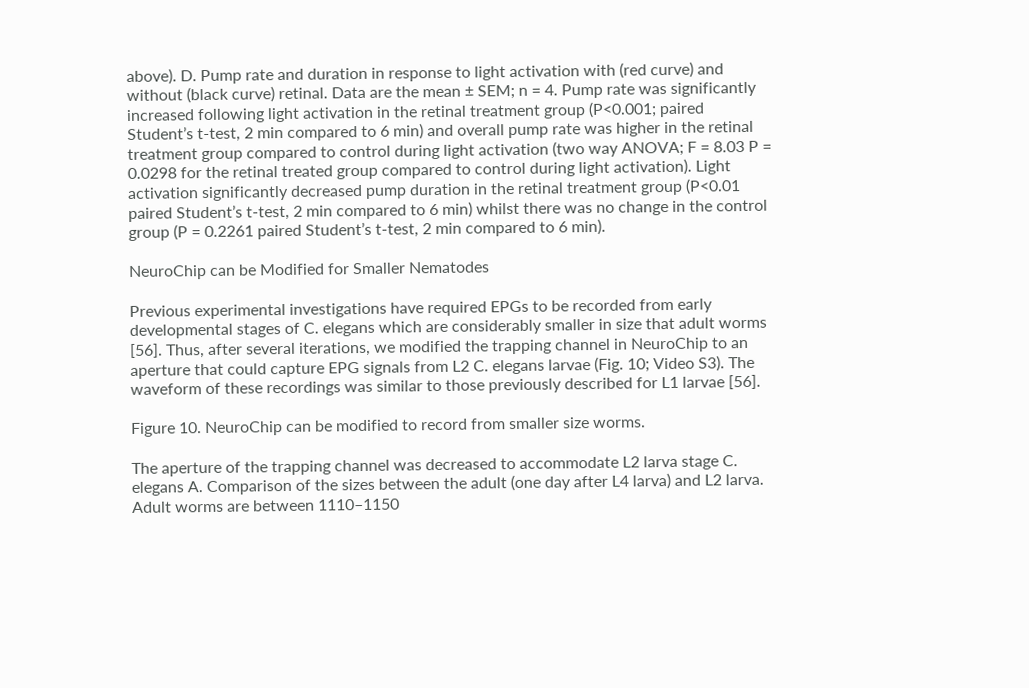above). D. Pump rate and duration in response to light activation with (red curve) and without (black curve) retinal. Data are the mean ± SEM; n = 4. Pump rate was significantly increased following light activation in the retinal treatment group (P<0.001; paired Student’s t-test, 2 min compared to 6 min) and overall pump rate was higher in the retinal treatment group compared to control during light activation (two way ANOVA; F = 8.03 P = 0.0298 for the retinal treated group compared to control during light activation). Light activation significantly decreased pump duration in the retinal treatment group (P<0.01 paired Student’s t-test, 2 min compared to 6 min) whilst there was no change in the control group (P = 0.2261 paired Student’s t-test, 2 min compared to 6 min).

NeuroChip can be Modified for Smaller Nematodes

Previous experimental investigations have required EPGs to be recorded from early developmental stages of C. elegans which are considerably smaller in size that adult worms [56]. Thus, after several iterations, we modified the trapping channel in NeuroChip to an aperture that could capture EPG signals from L2 C. elegans larvae (Fig. 10; Video S3). The waveform of these recordings was similar to those previously described for L1 larvae [56].

Figure 10. NeuroChip can be modified to record from smaller size worms.

The aperture of the trapping channel was decreased to accommodate L2 larva stage C. elegans A. Comparison of the sizes between the adult (one day after L4 larva) and L2 larva. Adult worms are between 1110–1150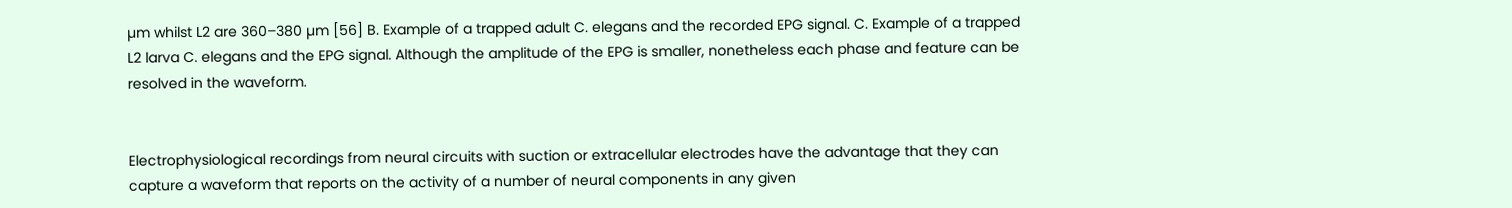µm whilst L2 are 360–380 µm [56] B. Example of a trapped adult C. elegans and the recorded EPG signal. C. Example of a trapped L2 larva C. elegans and the EPG signal. Although the amplitude of the EPG is smaller, nonetheless each phase and feature can be resolved in the waveform.


Electrophysiological recordings from neural circuits with suction or extracellular electrodes have the advantage that they can capture a waveform that reports on the activity of a number of neural components in any given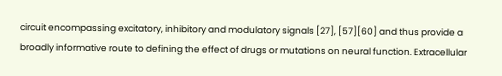circuit encompassing excitatory, inhibitory and modulatory signals [27], [57][60] and thus provide a broadly informative route to defining the effect of drugs or mutations on neural function. Extracellular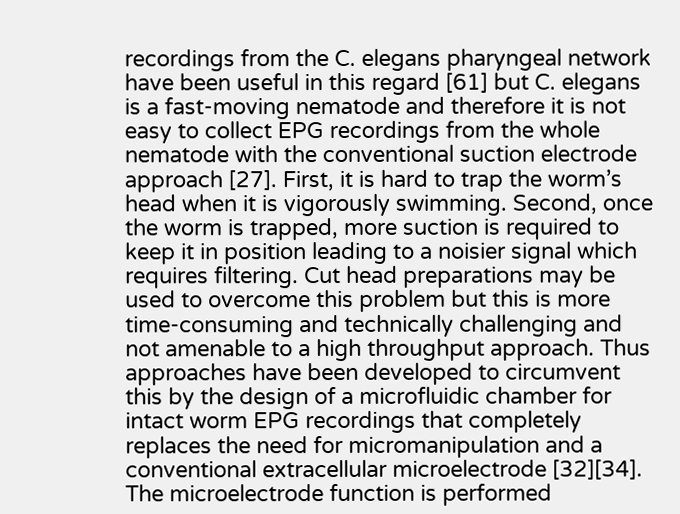recordings from the C. elegans pharyngeal network have been useful in this regard [61] but C. elegans is a fast-moving nematode and therefore it is not easy to collect EPG recordings from the whole nematode with the conventional suction electrode approach [27]. First, it is hard to trap the worm’s head when it is vigorously swimming. Second, once the worm is trapped, more suction is required to keep it in position leading to a noisier signal which requires filtering. Cut head preparations may be used to overcome this problem but this is more time-consuming and technically challenging and not amenable to a high throughput approach. Thus approaches have been developed to circumvent this by the design of a microfluidic chamber for intact worm EPG recordings that completely replaces the need for micromanipulation and a conventional extracellular microelectrode [32][34]. The microelectrode function is performed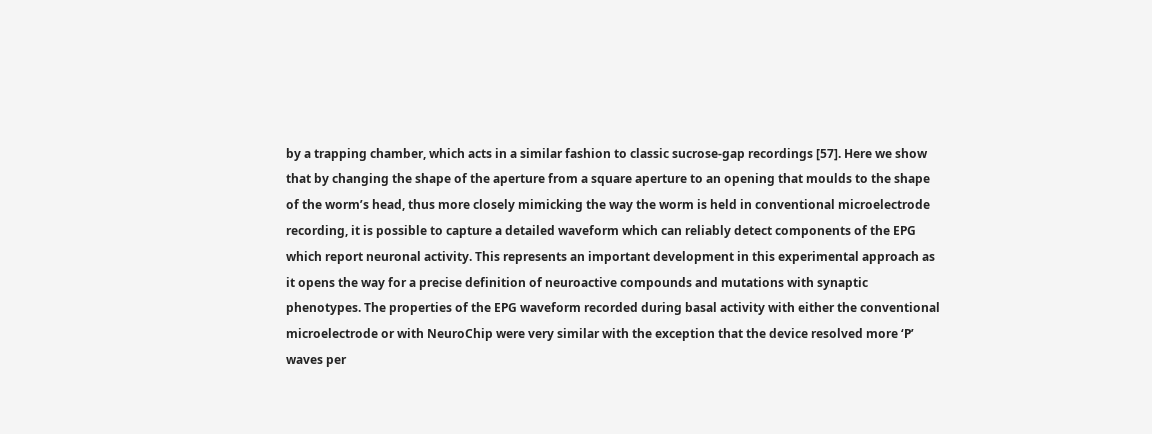by a trapping chamber, which acts in a similar fashion to classic sucrose-gap recordings [57]. Here we show that by changing the shape of the aperture from a square aperture to an opening that moulds to the shape of the worm’s head, thus more closely mimicking the way the worm is held in conventional microelectrode recording, it is possible to capture a detailed waveform which can reliably detect components of the EPG which report neuronal activity. This represents an important development in this experimental approach as it opens the way for a precise definition of neuroactive compounds and mutations with synaptic phenotypes. The properties of the EPG waveform recorded during basal activity with either the conventional microelectrode or with NeuroChip were very similar with the exception that the device resolved more ‘P’ waves per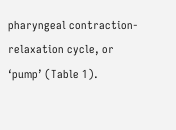pharyngeal contraction-relaxation cycle, or ‘pump’ (Table 1).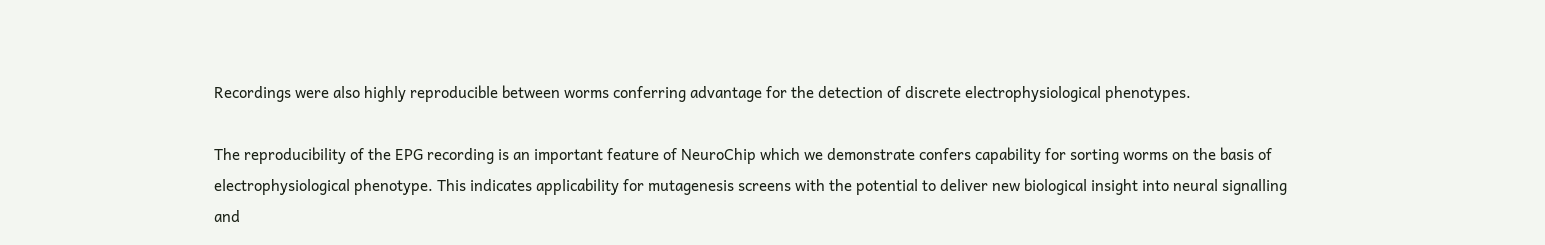Recordings were also highly reproducible between worms conferring advantage for the detection of discrete electrophysiological phenotypes.

The reproducibility of the EPG recording is an important feature of NeuroChip which we demonstrate confers capability for sorting worms on the basis of electrophysiological phenotype. This indicates applicability for mutagenesis screens with the potential to deliver new biological insight into neural signalling and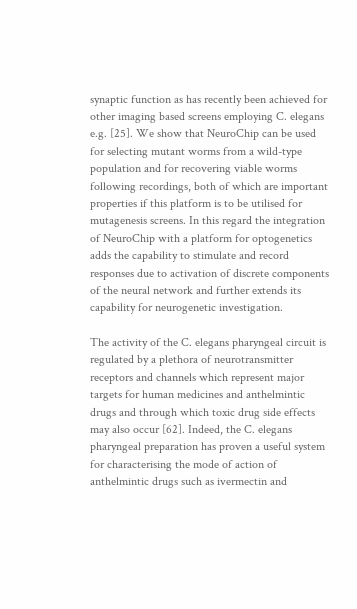synaptic function as has recently been achieved for other imaging based screens employing C. elegans e.g. [25]. We show that NeuroChip can be used for selecting mutant worms from a wild-type population and for recovering viable worms following recordings, both of which are important properties if this platform is to be utilised for mutagenesis screens. In this regard the integration of NeuroChip with a platform for optogenetics adds the capability to stimulate and record responses due to activation of discrete components of the neural network and further extends its capability for neurogenetic investigation.

The activity of the C. elegans pharyngeal circuit is regulated by a plethora of neurotransmitter receptors and channels which represent major targets for human medicines and anthelmintic drugs and through which toxic drug side effects may also occur [62]. Indeed, the C. elegans pharyngeal preparation has proven a useful system for characterising the mode of action of anthelmintic drugs such as ivermectin and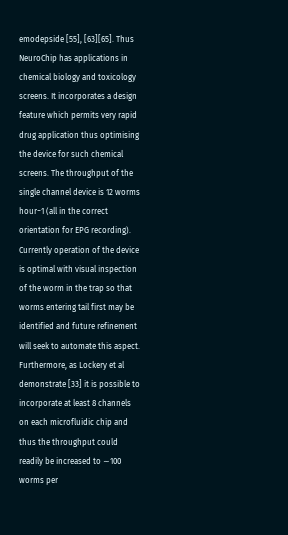emodepside [55], [63][65]. Thus NeuroChip has applications in chemical biology and toxicology screens. It incorporates a design feature which permits very rapid drug application thus optimising the device for such chemical screens. The throughput of the single channel device is 12 worms hour−1 (all in the correct orientation for EPG recording). Currently operation of the device is optimal with visual inspection of the worm in the trap so that worms entering tail first may be identified and future refinement will seek to automate this aspect. Furthermore, as Lockery et al demonstrate [33] it is possible to incorporate at least 8 channels on each microfluidic chip and thus the throughput could readily be increased to ∼100 worms per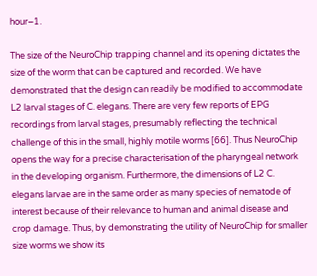hour−1.

The size of the NeuroChip trapping channel and its opening dictates the size of the worm that can be captured and recorded. We have demonstrated that the design can readily be modified to accommodate L2 larval stages of C. elegans. There are very few reports of EPG recordings from larval stages, presumably reflecting the technical challenge of this in the small, highly motile worms [66]. Thus NeuroChip opens the way for a precise characterisation of the pharyngeal network in the developing organism. Furthermore, the dimensions of L2 C. elegans larvae are in the same order as many species of nematode of interest because of their relevance to human and animal disease and crop damage. Thus, by demonstrating the utility of NeuroChip for smaller size worms we show its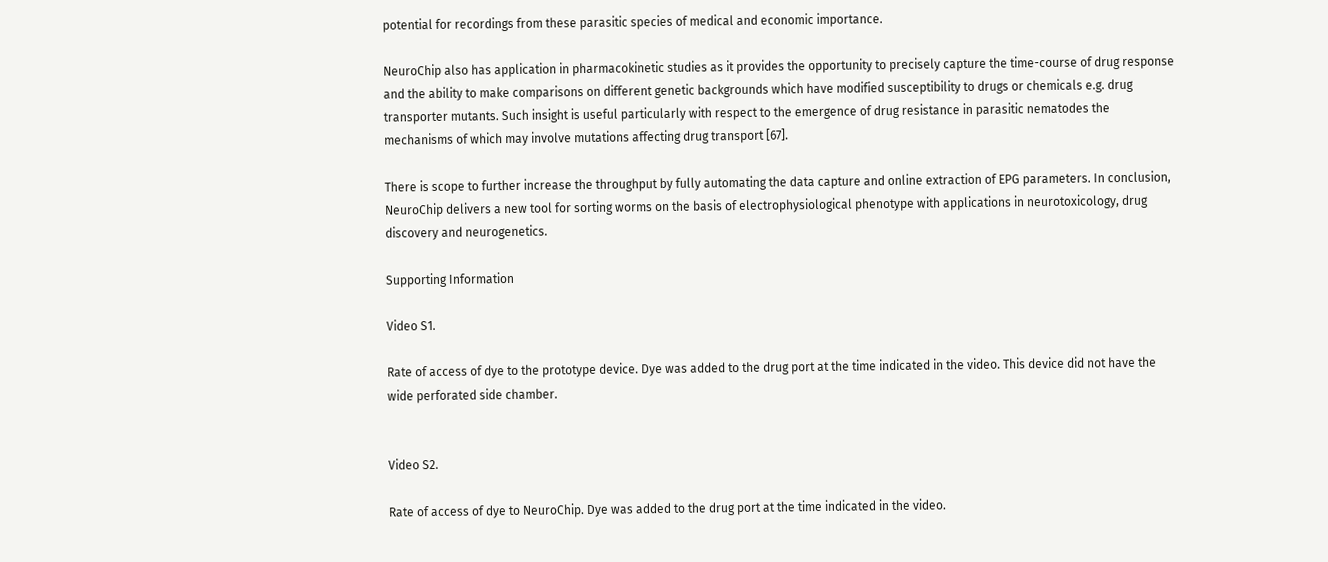potential for recordings from these parasitic species of medical and economic importance.

NeuroChip also has application in pharmacokinetic studies as it provides the opportunity to precisely capture the time-course of drug response and the ability to make comparisons on different genetic backgrounds which have modified susceptibility to drugs or chemicals e.g. drug transporter mutants. Such insight is useful particularly with respect to the emergence of drug resistance in parasitic nematodes the mechanisms of which may involve mutations affecting drug transport [67].

There is scope to further increase the throughput by fully automating the data capture and online extraction of EPG parameters. In conclusion, NeuroChip delivers a new tool for sorting worms on the basis of electrophysiological phenotype with applications in neurotoxicology, drug discovery and neurogenetics.

Supporting Information

Video S1.

Rate of access of dye to the prototype device. Dye was added to the drug port at the time indicated in the video. This device did not have the wide perforated side chamber.


Video S2.

Rate of access of dye to NeuroChip. Dye was added to the drug port at the time indicated in the video.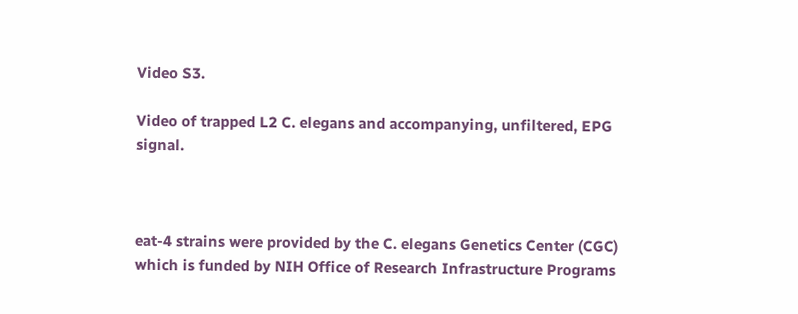Video S3.

Video of trapped L2 C. elegans and accompanying, unfiltered, EPG signal.



eat-4 strains were provided by the C. elegans Genetics Center (CGC) which is funded by NIH Office of Research Infrastructure Programs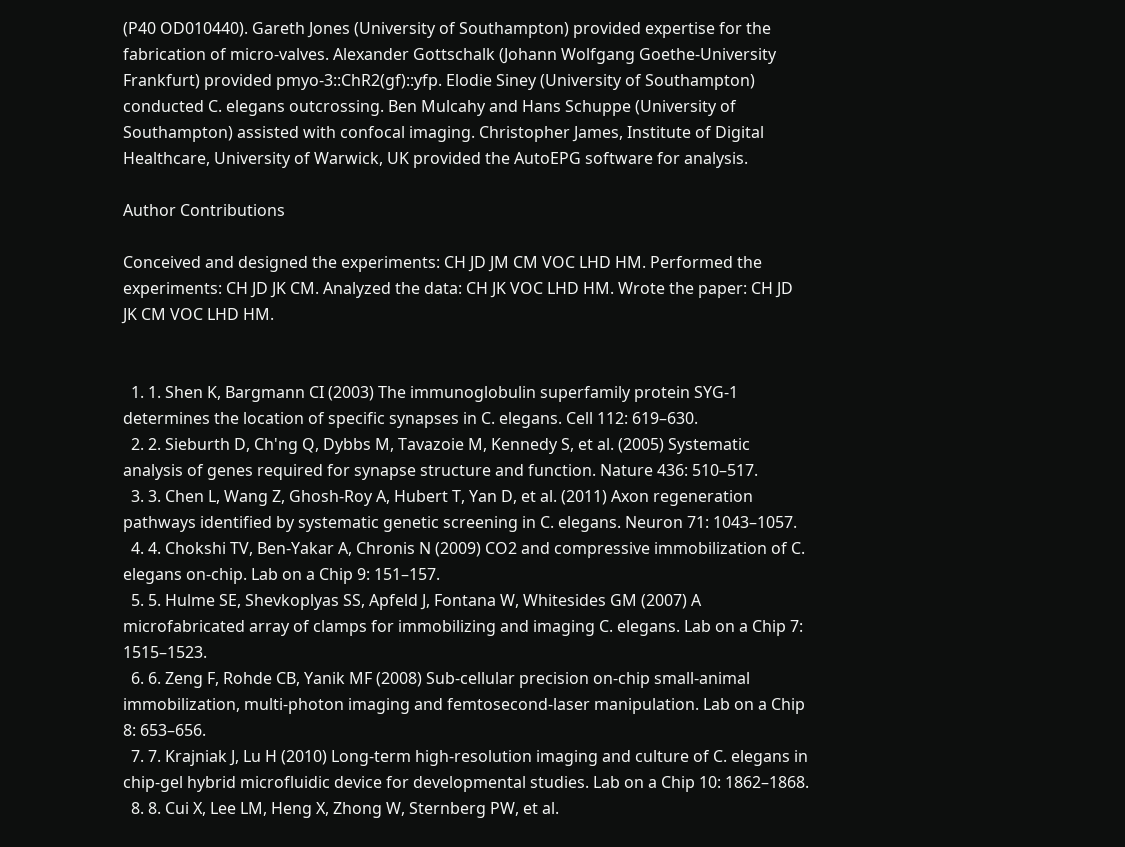(P40 OD010440). Gareth Jones (University of Southampton) provided expertise for the fabrication of micro-valves. Alexander Gottschalk (Johann Wolfgang Goethe-University Frankfurt) provided pmyo-3::ChR2(gf)::yfp. Elodie Siney (University of Southampton) conducted C. elegans outcrossing. Ben Mulcahy and Hans Schuppe (University of Southampton) assisted with confocal imaging. Christopher James, Institute of Digital Healthcare, University of Warwick, UK provided the AutoEPG software for analysis.

Author Contributions

Conceived and designed the experiments: CH JD JM CM VOC LHD HM. Performed the experiments: CH JD JK CM. Analyzed the data: CH JK VOC LHD HM. Wrote the paper: CH JD JK CM VOC LHD HM.


  1. 1. Shen K, Bargmann CI (2003) The immunoglobulin superfamily protein SYG-1 determines the location of specific synapses in C. elegans. Cell 112: 619–630.
  2. 2. Sieburth D, Ch'ng Q, Dybbs M, Tavazoie M, Kennedy S, et al. (2005) Systematic analysis of genes required for synapse structure and function. Nature 436: 510–517.
  3. 3. Chen L, Wang Z, Ghosh-Roy A, Hubert T, Yan D, et al. (2011) Axon regeneration pathways identified by systematic genetic screening in C. elegans. Neuron 71: 1043–1057.
  4. 4. Chokshi TV, Ben-Yakar A, Chronis N (2009) CO2 and compressive immobilization of C. elegans on-chip. Lab on a Chip 9: 151–157.
  5. 5. Hulme SE, Shevkoplyas SS, Apfeld J, Fontana W, Whitesides GM (2007) A microfabricated array of clamps for immobilizing and imaging C. elegans. Lab on a Chip 7: 1515–1523.
  6. 6. Zeng F, Rohde CB, Yanik MF (2008) Sub-cellular precision on-chip small-animal immobilization, multi-photon imaging and femtosecond-laser manipulation. Lab on a Chip 8: 653–656.
  7. 7. Krajniak J, Lu H (2010) Long-term high-resolution imaging and culture of C. elegans in chip-gel hybrid microfluidic device for developmental studies. Lab on a Chip 10: 1862–1868.
  8. 8. Cui X, Lee LM, Heng X, Zhong W, Sternberg PW, et al.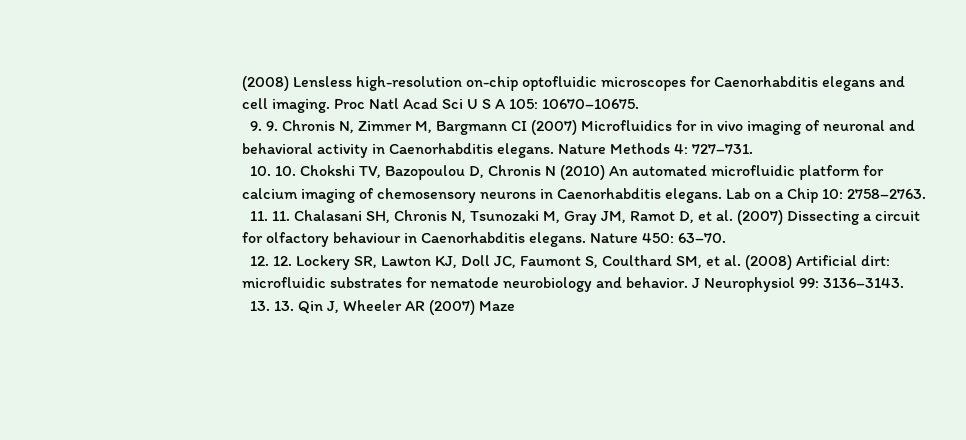(2008) Lensless high-resolution on-chip optofluidic microscopes for Caenorhabditis elegans and cell imaging. Proc Natl Acad Sci U S A 105: 10670–10675.
  9. 9. Chronis N, Zimmer M, Bargmann CI (2007) Microfluidics for in vivo imaging of neuronal and behavioral activity in Caenorhabditis elegans. Nature Methods 4: 727–731.
  10. 10. Chokshi TV, Bazopoulou D, Chronis N (2010) An automated microfluidic platform for calcium imaging of chemosensory neurons in Caenorhabditis elegans. Lab on a Chip 10: 2758–2763.
  11. 11. Chalasani SH, Chronis N, Tsunozaki M, Gray JM, Ramot D, et al. (2007) Dissecting a circuit for olfactory behaviour in Caenorhabditis elegans. Nature 450: 63–70.
  12. 12. Lockery SR, Lawton KJ, Doll JC, Faumont S, Coulthard SM, et al. (2008) Artificial dirt: microfluidic substrates for nematode neurobiology and behavior. J Neurophysiol 99: 3136–3143.
  13. 13. Qin J, Wheeler AR (2007) Maze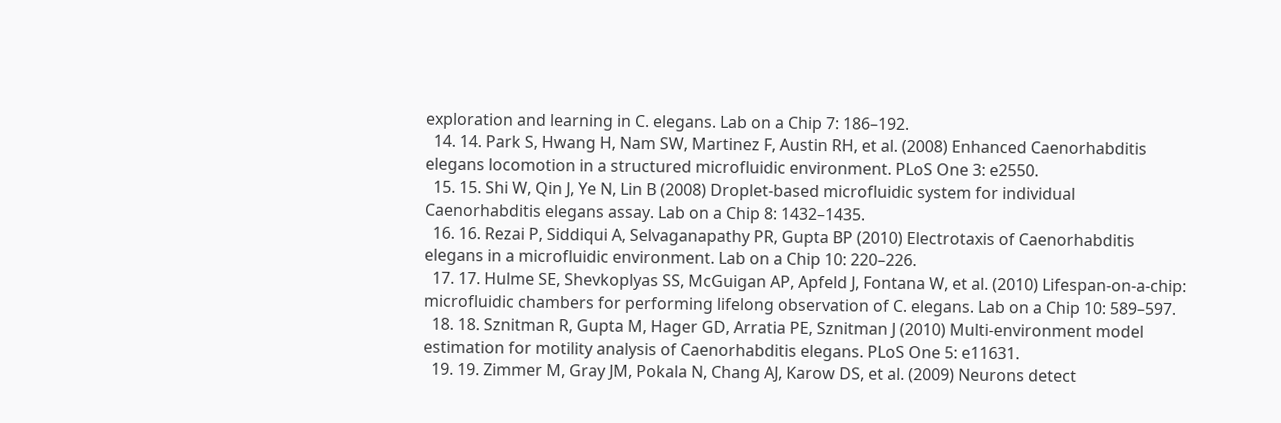exploration and learning in C. elegans. Lab on a Chip 7: 186–192.
  14. 14. Park S, Hwang H, Nam SW, Martinez F, Austin RH, et al. (2008) Enhanced Caenorhabditis elegans locomotion in a structured microfluidic environment. PLoS One 3: e2550.
  15. 15. Shi W, Qin J, Ye N, Lin B (2008) Droplet-based microfluidic system for individual Caenorhabditis elegans assay. Lab on a Chip 8: 1432–1435.
  16. 16. Rezai P, Siddiqui A, Selvaganapathy PR, Gupta BP (2010) Electrotaxis of Caenorhabditis elegans in a microfluidic environment. Lab on a Chip 10: 220–226.
  17. 17. Hulme SE, Shevkoplyas SS, McGuigan AP, Apfeld J, Fontana W, et al. (2010) Lifespan-on-a-chip: microfluidic chambers for performing lifelong observation of C. elegans. Lab on a Chip 10: 589–597.
  18. 18. Sznitman R, Gupta M, Hager GD, Arratia PE, Sznitman J (2010) Multi-environment model estimation for motility analysis of Caenorhabditis elegans. PLoS One 5: e11631.
  19. 19. Zimmer M, Gray JM, Pokala N, Chang AJ, Karow DS, et al. (2009) Neurons detect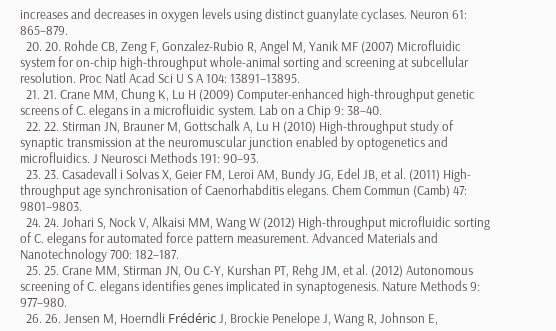increases and decreases in oxygen levels using distinct guanylate cyclases. Neuron 61: 865–879.
  20. 20. Rohde CB, Zeng F, Gonzalez-Rubio R, Angel M, Yanik MF (2007) Microfluidic system for on-chip high-throughput whole-animal sorting and screening at subcellular resolution. Proc Natl Acad Sci U S A 104: 13891–13895.
  21. 21. Crane MM, Chung K, Lu H (2009) Computer-enhanced high-throughput genetic screens of C. elegans in a microfluidic system. Lab on a Chip 9: 38–40.
  22. 22. Stirman JN, Brauner M, Gottschalk A, Lu H (2010) High-throughput study of synaptic transmission at the neuromuscular junction enabled by optogenetics and microfluidics. J Neurosci Methods 191: 90–93.
  23. 23. Casadevall i Solvas X, Geier FM, Leroi AM, Bundy JG, Edel JB, et al. (2011) High-throughput age synchronisation of Caenorhabditis elegans. Chem Commun (Camb) 47: 9801–9803.
  24. 24. Johari S, Nock V, Alkaisi MM, Wang W (2012) High-throughput microfluidic sorting of C. elegans for automated force pattern measurement. Advanced Materials and Nanotechnology 700: 182–187.
  25. 25. Crane MM, Stirman JN, Ou C-Y, Kurshan PT, Rehg JM, et al. (2012) Autonomous screening of C. elegans identifies genes implicated in synaptogenesis. Nature Methods 9: 977–980.
  26. 26. Jensen M, Hoerndli Frédéric J, Brockie Penelope J, Wang R, Johnson E,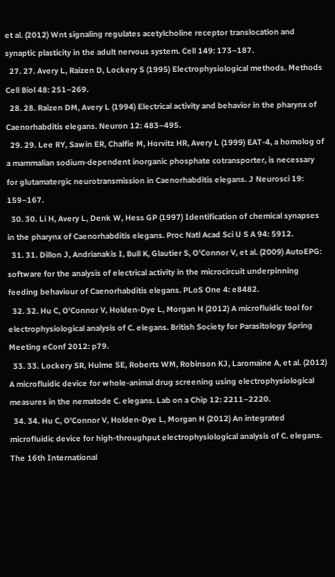et al. (2012) Wnt signaling regulates acetylcholine receptor translocation and synaptic plasticity in the adult nervous system. Cell 149: 173–187.
  27. 27. Avery L, Raizen D, Lockery S (1995) Electrophysiological methods. Methods Cell Biol 48: 251–269.
  28. 28. Raizen DM, Avery L (1994) Electrical activity and behavior in the pharynx of Caenorhabditis elegans. Neuron 12: 483–495.
  29. 29. Lee RY, Sawin ER, Chalfie M, Horvitz HR, Avery L (1999) EAT-4, a homolog of a mammalian sodium-dependent inorganic phosphate cotransporter, is necessary for glutamatergic neurotransmission in Caenorhabditis elegans. J Neurosci 19: 159–167.
  30. 30. Li H, Avery L, Denk W, Hess GP (1997) Identification of chemical synapses in the pharynx of Caenorhabditis elegans. Proc Natl Acad Sci U S A 94: 5912.
  31. 31. Dillon J, Andrianakis I, Bull K, Glautier S, O'Connor V, et al. (2009) AutoEPG: software for the analysis of electrical activity in the microcircuit underpinning feeding behaviour of Caenorhabditis elegans. PLoS One 4: e8482.
  32. 32. Hu C, O'Connor V, Holden-Dye L, Morgan H (2012) A microfluidic tool for electrophysiological analysis of C. elegans. British Society for Parasitology Spring Meeting eConf 2012: p79.
  33. 33. Lockery SR, Hulme SE, Roberts WM, Robinson KJ, Laromaine A, et al. (2012) A microfluidic device for whole-animal drug screening using electrophysiological measures in the nematode C. elegans. Lab on a Chip 12: 2211–2220.
  34. 34. Hu C, O'Connor V, Holden-Dye L, Morgan H (2012) An integrated microfluidic device for high-throughput electrophysiological analysis of C. elegans. The 16th International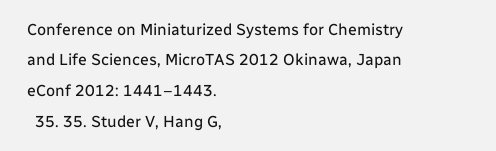Conference on Miniaturized Systems for Chemistry and Life Sciences, MicroTAS 2012 Okinawa, Japan eConf 2012: 1441–1443.
  35. 35. Studer V, Hang G,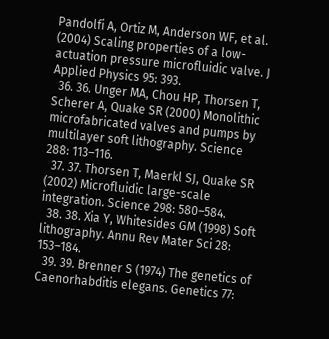Pandolfi A, Ortiz M, Anderson WF, et al. (2004) Scaling properties of a low-actuation pressure microfluidic valve. J Applied Physics 95: 393.
  36. 36. Unger MA, Chou HP, Thorsen T, Scherer A, Quake SR (2000) Monolithic microfabricated valves and pumps by multilayer soft lithography. Science 288: 113–116.
  37. 37. Thorsen T, Maerkl SJ, Quake SR (2002) Microfluidic large-scale integration. Science 298: 580–584.
  38. 38. Xia Y, Whitesides GM (1998) Soft lithography. Annu Rev Mater Sci 28: 153–184.
  39. 39. Brenner S (1974) The genetics of Caenorhabditis elegans. Genetics 77: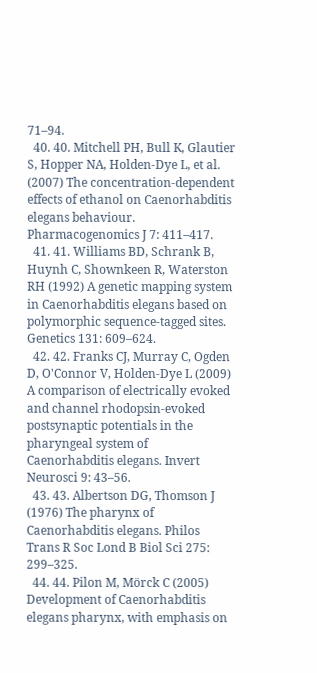71–94.
  40. 40. Mitchell PH, Bull K, Glautier S, Hopper NA, Holden-Dye L, et al. (2007) The concentration-dependent effects of ethanol on Caenorhabditis elegans behaviour. Pharmacogenomics J 7: 411–417.
  41. 41. Williams BD, Schrank B, Huynh C, Shownkeen R, Waterston RH (1992) A genetic mapping system in Caenorhabditis elegans based on polymorphic sequence-tagged sites. Genetics 131: 609–624.
  42. 42. Franks CJ, Murray C, Ogden D, O'Connor V, Holden-Dye L (2009) A comparison of electrically evoked and channel rhodopsin-evoked postsynaptic potentials in the pharyngeal system of Caenorhabditis elegans. Invert Neurosci 9: 43–56.
  43. 43. Albertson DG, Thomson J (1976) The pharynx of Caenorhabditis elegans. Philos Trans R Soc Lond B Biol Sci 275: 299–325.
  44. 44. Pilon M, Mörck C (2005) Development of Caenorhabditis elegans pharynx, with emphasis on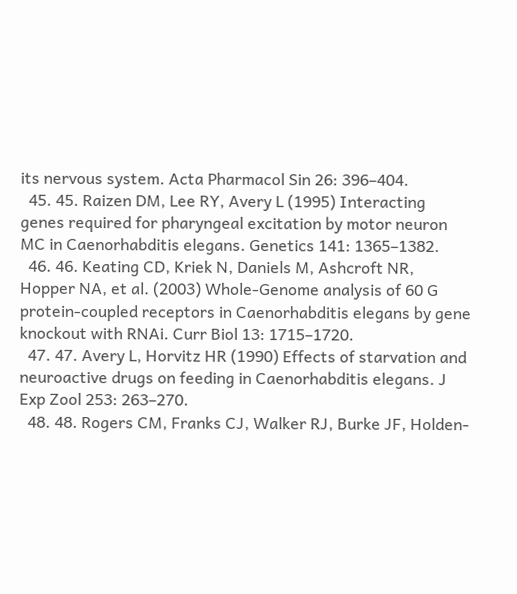its nervous system. Acta Pharmacol Sin 26: 396–404.
  45. 45. Raizen DM, Lee RY, Avery L (1995) Interacting genes required for pharyngeal excitation by motor neuron MC in Caenorhabditis elegans. Genetics 141: 1365–1382.
  46. 46. Keating CD, Kriek N, Daniels M, Ashcroft NR, Hopper NA, et al. (2003) Whole-Genome analysis of 60 G protein-coupled receptors in Caenorhabditis elegans by gene knockout with RNAi. Curr Biol 13: 1715–1720.
  47. 47. Avery L, Horvitz HR (1990) Effects of starvation and neuroactive drugs on feeding in Caenorhabditis elegans. J Exp Zool 253: 263–270.
  48. 48. Rogers CM, Franks CJ, Walker RJ, Burke JF, Holden-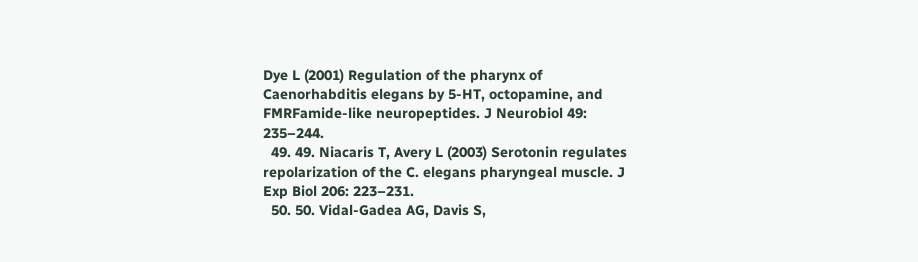Dye L (2001) Regulation of the pharynx of Caenorhabditis elegans by 5-HT, octopamine, and FMRFamide-like neuropeptides. J Neurobiol 49: 235–244.
  49. 49. Niacaris T, Avery L (2003) Serotonin regulates repolarization of the C. elegans pharyngeal muscle. J Exp Biol 206: 223–231.
  50. 50. Vidal-Gadea AG, Davis S,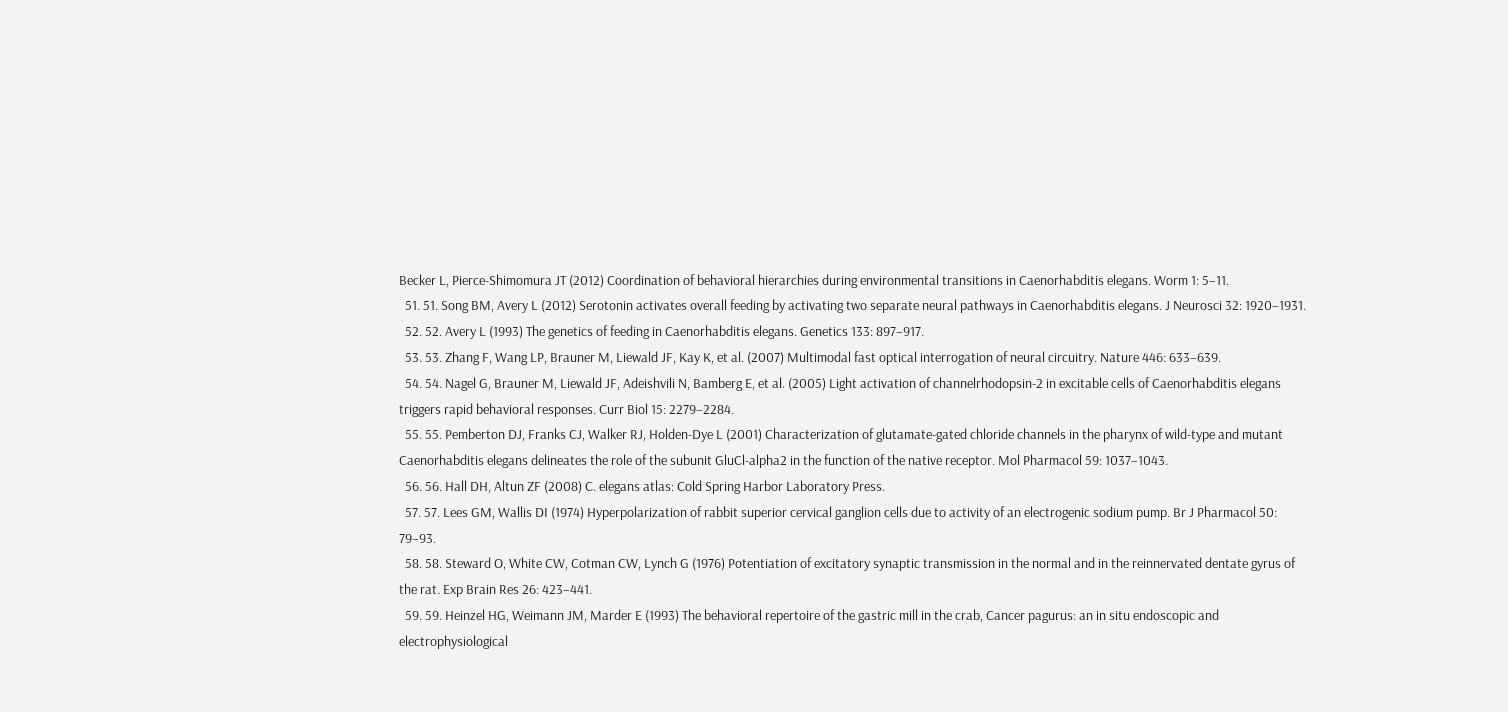Becker L, Pierce-Shimomura JT (2012) Coordination of behavioral hierarchies during environmental transitions in Caenorhabditis elegans. Worm 1: 5–11.
  51. 51. Song BM, Avery L (2012) Serotonin activates overall feeding by activating two separate neural pathways in Caenorhabditis elegans. J Neurosci 32: 1920–1931.
  52. 52. Avery L (1993) The genetics of feeding in Caenorhabditis elegans. Genetics 133: 897–917.
  53. 53. Zhang F, Wang LP, Brauner M, Liewald JF, Kay K, et al. (2007) Multimodal fast optical interrogation of neural circuitry. Nature 446: 633–639.
  54. 54. Nagel G, Brauner M, Liewald JF, Adeishvili N, Bamberg E, et al. (2005) Light activation of channelrhodopsin-2 in excitable cells of Caenorhabditis elegans triggers rapid behavioral responses. Curr Biol 15: 2279–2284.
  55. 55. Pemberton DJ, Franks CJ, Walker RJ, Holden-Dye L (2001) Characterization of glutamate-gated chloride channels in the pharynx of wild-type and mutant Caenorhabditis elegans delineates the role of the subunit GluCl-alpha2 in the function of the native receptor. Mol Pharmacol 59: 1037–1043.
  56. 56. Hall DH, Altun ZF (2008) C. elegans atlas: Cold Spring Harbor Laboratory Press.
  57. 57. Lees GM, Wallis DI (1974) Hyperpolarization of rabbit superior cervical ganglion cells due to activity of an electrogenic sodium pump. Br J Pharmacol 50: 79–93.
  58. 58. Steward O, White CW, Cotman CW, Lynch G (1976) Potentiation of excitatory synaptic transmission in the normal and in the reinnervated dentate gyrus of the rat. Exp Brain Res 26: 423–441.
  59. 59. Heinzel HG, Weimann JM, Marder E (1993) The behavioral repertoire of the gastric mill in the crab, Cancer pagurus: an in situ endoscopic and electrophysiological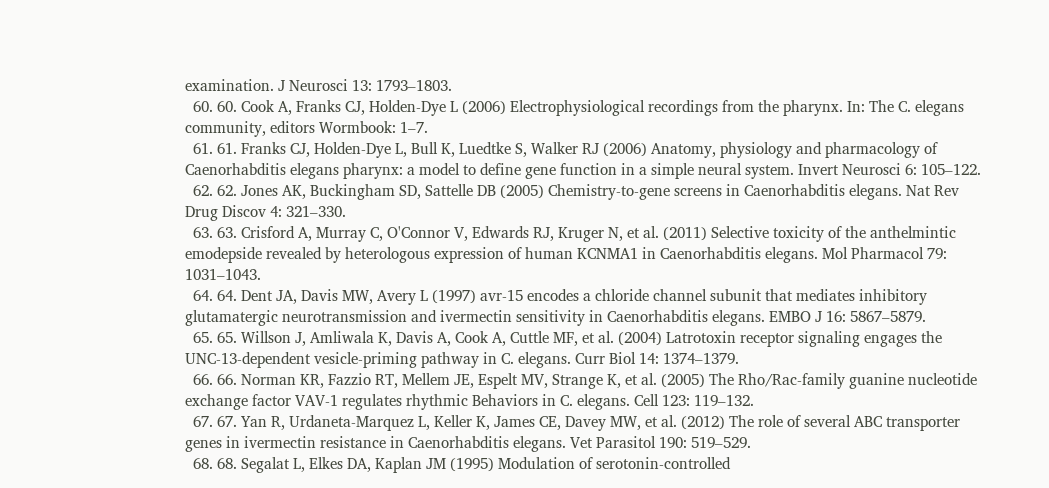examination. J Neurosci 13: 1793–1803.
  60. 60. Cook A, Franks CJ, Holden-Dye L (2006) Electrophysiological recordings from the pharynx. In: The C. elegans community, editors Wormbook: 1–7.
  61. 61. Franks CJ, Holden-Dye L, Bull K, Luedtke S, Walker RJ (2006) Anatomy, physiology and pharmacology of Caenorhabditis elegans pharynx: a model to define gene function in a simple neural system. Invert Neurosci 6: 105–122.
  62. 62. Jones AK, Buckingham SD, Sattelle DB (2005) Chemistry-to-gene screens in Caenorhabditis elegans. Nat Rev Drug Discov 4: 321–330.
  63. 63. Crisford A, Murray C, O'Connor V, Edwards RJ, Kruger N, et al. (2011) Selective toxicity of the anthelmintic emodepside revealed by heterologous expression of human KCNMA1 in Caenorhabditis elegans. Mol Pharmacol 79: 1031–1043.
  64. 64. Dent JA, Davis MW, Avery L (1997) avr-15 encodes a chloride channel subunit that mediates inhibitory glutamatergic neurotransmission and ivermectin sensitivity in Caenorhabditis elegans. EMBO J 16: 5867–5879.
  65. 65. Willson J, Amliwala K, Davis A, Cook A, Cuttle MF, et al. (2004) Latrotoxin receptor signaling engages the UNC-13-dependent vesicle-priming pathway in C. elegans. Curr Biol 14: 1374–1379.
  66. 66. Norman KR, Fazzio RT, Mellem JE, Espelt MV, Strange K, et al. (2005) The Rho/Rac-family guanine nucleotide exchange factor VAV-1 regulates rhythmic Behaviors in C. elegans. Cell 123: 119–132.
  67. 67. Yan R, Urdaneta-Marquez L, Keller K, James CE, Davey MW, et al. (2012) The role of several ABC transporter genes in ivermectin resistance in Caenorhabditis elegans. Vet Parasitol 190: 519–529.
  68. 68. Segalat L, Elkes DA, Kaplan JM (1995) Modulation of serotonin-controlled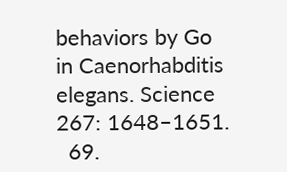behaviors by Go in Caenorhabditis elegans. Science 267: 1648–1651.
  69.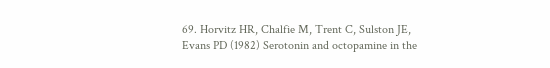69. Horvitz HR, Chalfie M, Trent C, Sulston JE, Evans PD (1982) Serotonin and octopamine in the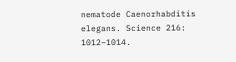nematode Caenorhabditis elegans. Science 216: 1012–1014.